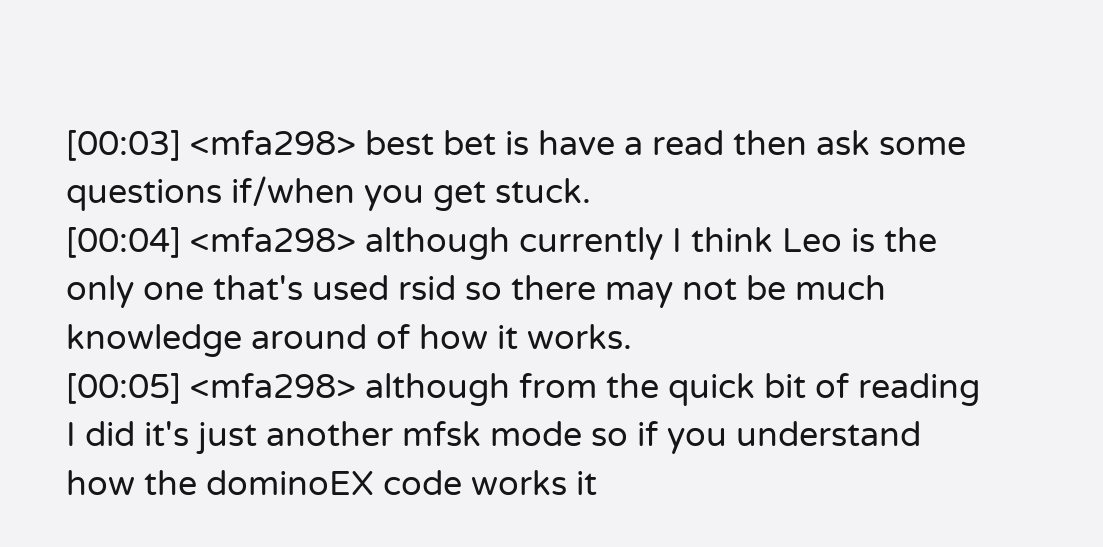[00:03] <mfa298> best bet is have a read then ask some questions if/when you get stuck.
[00:04] <mfa298> although currently I think Leo is the only one that's used rsid so there may not be much knowledge around of how it works.
[00:05] <mfa298> although from the quick bit of reading I did it's just another mfsk mode so if you understand how the dominoEX code works it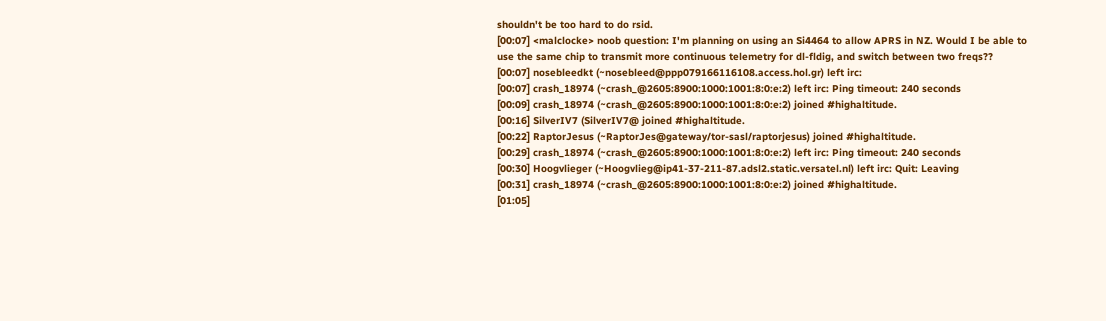shouldn't be too hard to do rsid.
[00:07] <malclocke> noob question: I'm planning on using an Si4464 to allow APRS in NZ. Would I be able to use the same chip to transmit more continuous telemetry for dl-fldig, and switch between two freqs??
[00:07] nosebleedkt (~nosebleed@ppp079166116108.access.hol.gr) left irc:
[00:07] crash_18974 (~crash_@2605:8900:1000:1001:8:0:e:2) left irc: Ping timeout: 240 seconds
[00:09] crash_18974 (~crash_@2605:8900:1000:1001:8:0:e:2) joined #highaltitude.
[00:16] SilverIV7 (SilverIV7@ joined #highaltitude.
[00:22] RaptorJesus (~RaptorJes@gateway/tor-sasl/raptorjesus) joined #highaltitude.
[00:29] crash_18974 (~crash_@2605:8900:1000:1001:8:0:e:2) left irc: Ping timeout: 240 seconds
[00:30] Hoogvlieger (~Hoogvlieg@ip41-37-211-87.adsl2.static.versatel.nl) left irc: Quit: Leaving
[00:31] crash_18974 (~crash_@2605:8900:1000:1001:8:0:e:2) joined #highaltitude.
[01:05]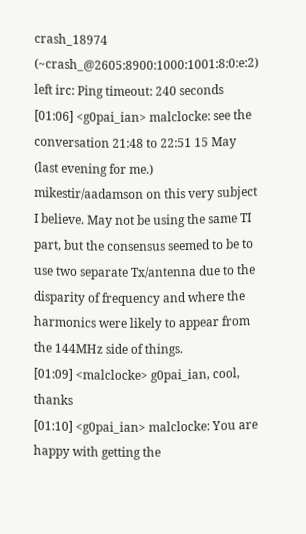crash_18974 (~crash_@2605:8900:1000:1001:8:0:e:2) left irc: Ping timeout: 240 seconds
[01:06] <g0pai_ian> malclocke: see the conversation 21:48 to 22:51 15 May (last evening for me.) mikestir/aadamson on this very subject I believe. May not be using the same TI part, but the consensus seemed to be to use two separate Tx/antenna due to the disparity of frequency and where the harmonics were likely to appear from the 144MHz side of things.
[01:09] <malclocke> g0pai_ian, cool, thanks
[01:10] <g0pai_ian> malclocke: You are happy with getting the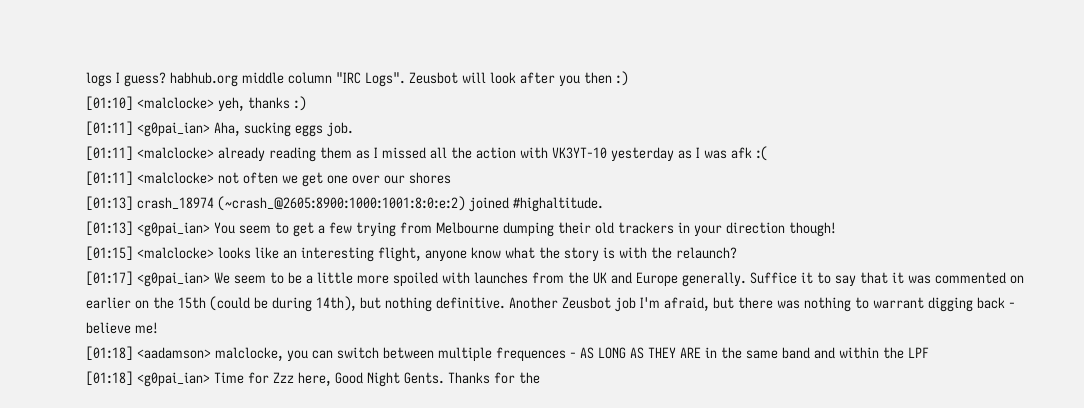logs I guess? habhub.org middle column "IRC Logs". Zeusbot will look after you then :)
[01:10] <malclocke> yeh, thanks :)
[01:11] <g0pai_ian> Aha, sucking eggs job.
[01:11] <malclocke> already reading them as I missed all the action with VK3YT-10 yesterday as I was afk :(
[01:11] <malclocke> not often we get one over our shores
[01:13] crash_18974 (~crash_@2605:8900:1000:1001:8:0:e:2) joined #highaltitude.
[01:13] <g0pai_ian> You seem to get a few trying from Melbourne dumping their old trackers in your direction though!
[01:15] <malclocke> looks like an interesting flight, anyone know what the story is with the relaunch?
[01:17] <g0pai_ian> We seem to be a little more spoiled with launches from the UK and Europe generally. Suffice it to say that it was commented on earlier on the 15th (could be during 14th), but nothing definitive. Another Zeusbot job I'm afraid, but there was nothing to warrant digging back - believe me!
[01:18] <aadamson> malclocke, you can switch between multiple frequences - AS LONG AS THEY ARE in the same band and within the LPF
[01:18] <g0pai_ian> Time for Zzz here, Good Night Gents. Thanks for the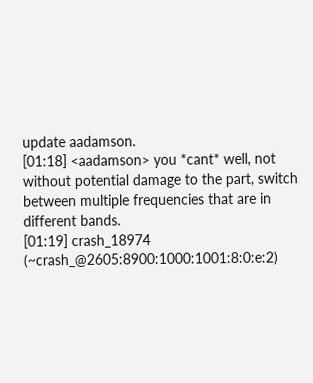update aadamson.
[01:18] <aadamson> you *cant* well, not without potential damage to the part, switch between multiple frequencies that are in different bands.
[01:19] crash_18974 (~crash_@2605:8900:1000:1001:8:0:e:2)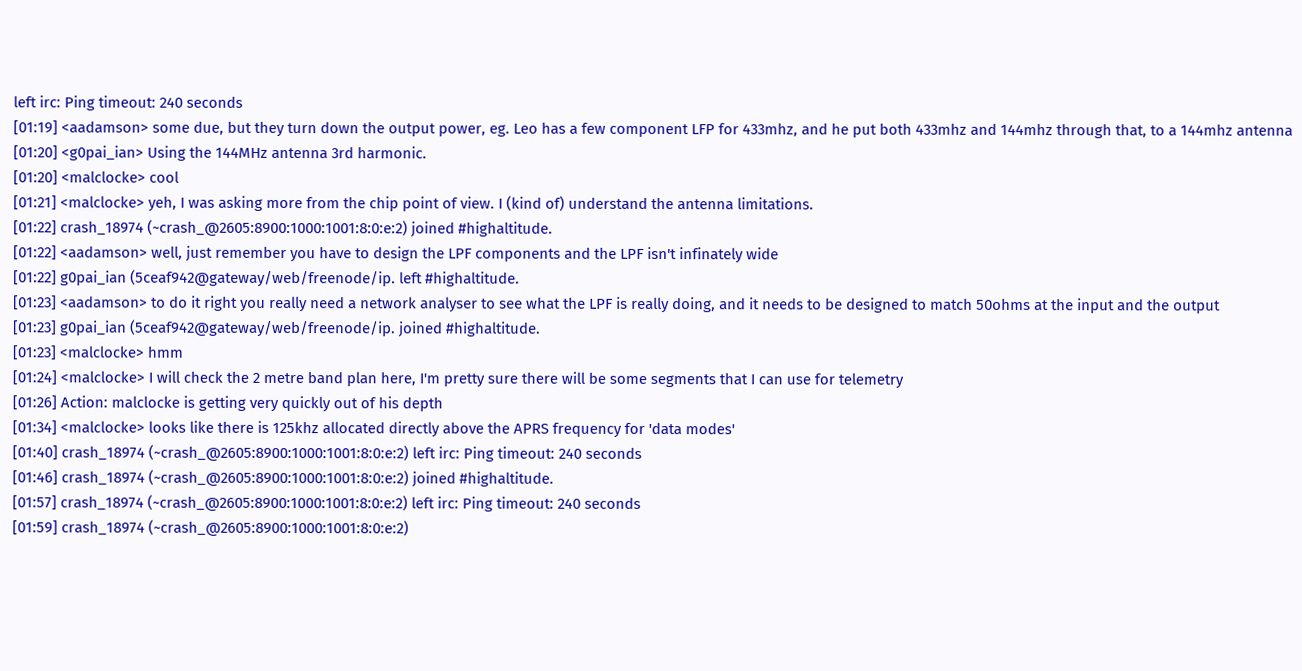left irc: Ping timeout: 240 seconds
[01:19] <aadamson> some due, but they turn down the output power, eg. Leo has a few component LFP for 433mhz, and he put both 433mhz and 144mhz through that, to a 144mhz antenna
[01:20] <g0pai_ian> Using the 144MHz antenna 3rd harmonic.
[01:20] <malclocke> cool
[01:21] <malclocke> yeh, I was asking more from the chip point of view. I (kind of) understand the antenna limitations.
[01:22] crash_18974 (~crash_@2605:8900:1000:1001:8:0:e:2) joined #highaltitude.
[01:22] <aadamson> well, just remember you have to design the LPF components and the LPF isn't infinately wide
[01:22] g0pai_ian (5ceaf942@gateway/web/freenode/ip. left #highaltitude.
[01:23] <aadamson> to do it right you really need a network analyser to see what the LPF is really doing, and it needs to be designed to match 50ohms at the input and the output
[01:23] g0pai_ian (5ceaf942@gateway/web/freenode/ip. joined #highaltitude.
[01:23] <malclocke> hmm
[01:24] <malclocke> I will check the 2 metre band plan here, I'm pretty sure there will be some segments that I can use for telemetry
[01:26] Action: malclocke is getting very quickly out of his depth
[01:34] <malclocke> looks like there is 125khz allocated directly above the APRS frequency for 'data modes'
[01:40] crash_18974 (~crash_@2605:8900:1000:1001:8:0:e:2) left irc: Ping timeout: 240 seconds
[01:46] crash_18974 (~crash_@2605:8900:1000:1001:8:0:e:2) joined #highaltitude.
[01:57] crash_18974 (~crash_@2605:8900:1000:1001:8:0:e:2) left irc: Ping timeout: 240 seconds
[01:59] crash_18974 (~crash_@2605:8900:1000:1001:8:0:e:2)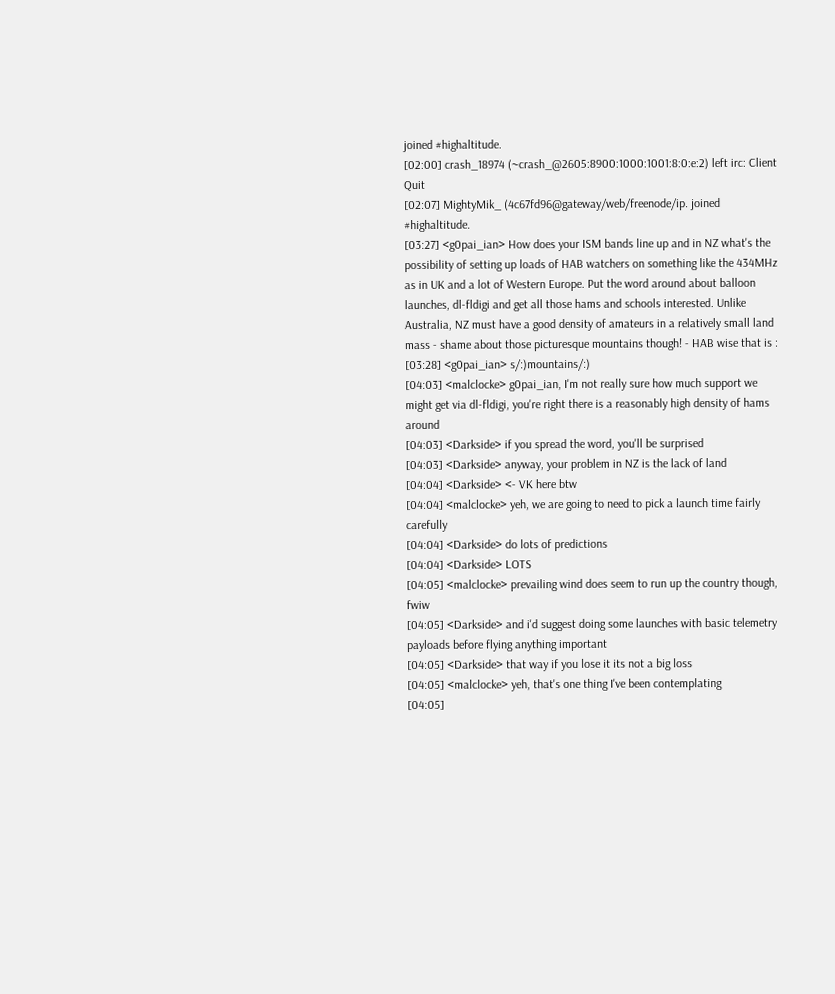joined #highaltitude.
[02:00] crash_18974 (~crash_@2605:8900:1000:1001:8:0:e:2) left irc: Client Quit
[02:07] MightyMik_ (4c67fd96@gateway/web/freenode/ip. joined #highaltitude.
[03:27] <g0pai_ian> How does your ISM bands line up and in NZ what's the possibility of setting up loads of HAB watchers on something like the 434MHz as in UK and a lot of Western Europe. Put the word around about balloon launches, dl-fldigi and get all those hams and schools interested. Unlike Australia, NZ must have a good density of amateurs in a relatively small land mass - shame about those picturesque mountains though! - HAB wise that is :
[03:28] <g0pai_ian> s/:)mountains/:)
[04:03] <malclocke> g0pai_ian, I'm not really sure how much support we might get via dl-fldigi, you're right there is a reasonably high density of hams around
[04:03] <Darkside> if you spread the word, you'll be surprised
[04:03] <Darkside> anyway, your problem in NZ is the lack of land
[04:04] <Darkside> <- VK here btw
[04:04] <malclocke> yeh, we are going to need to pick a launch time fairly carefully
[04:04] <Darkside> do lots of predictions
[04:04] <Darkside> LOTS
[04:05] <malclocke> prevailing wind does seem to run up the country though, fwiw
[04:05] <Darkside> and i'd suggest doing some launches with basic telemetry payloads before flying anything important
[04:05] <Darkside> that way if you lose it its not a big loss
[04:05] <malclocke> yeh, that's one thing I've been contemplating
[04:05]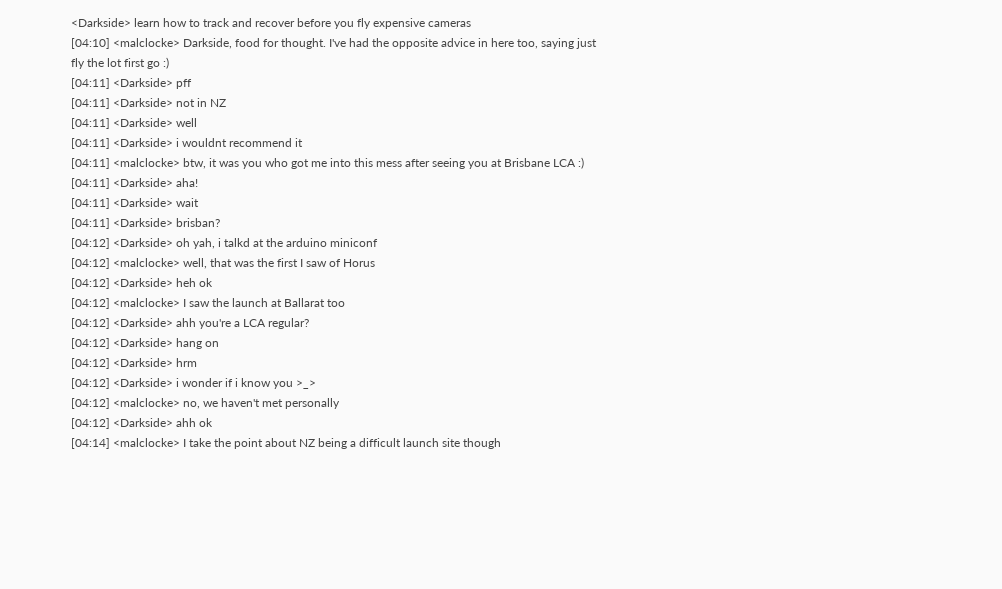<Darkside> learn how to track and recover before you fly expensive cameras
[04:10] <malclocke> Darkside, food for thought. I've had the opposite advice in here too, saying just fly the lot first go :)
[04:11] <Darkside> pff
[04:11] <Darkside> not in NZ
[04:11] <Darkside> well
[04:11] <Darkside> i wouldnt recommend it
[04:11] <malclocke> btw, it was you who got me into this mess after seeing you at Brisbane LCA :)
[04:11] <Darkside> aha!
[04:11] <Darkside> wait
[04:11] <Darkside> brisban?
[04:12] <Darkside> oh yah, i talkd at the arduino miniconf
[04:12] <malclocke> well, that was the first I saw of Horus
[04:12] <Darkside> heh ok
[04:12] <malclocke> I saw the launch at Ballarat too
[04:12] <Darkside> ahh you're a LCA regular?
[04:12] <Darkside> hang on
[04:12] <Darkside> hrm
[04:12] <Darkside> i wonder if i know you >_>
[04:12] <malclocke> no, we haven't met personally
[04:12] <Darkside> ahh ok
[04:14] <malclocke> I take the point about NZ being a difficult launch site though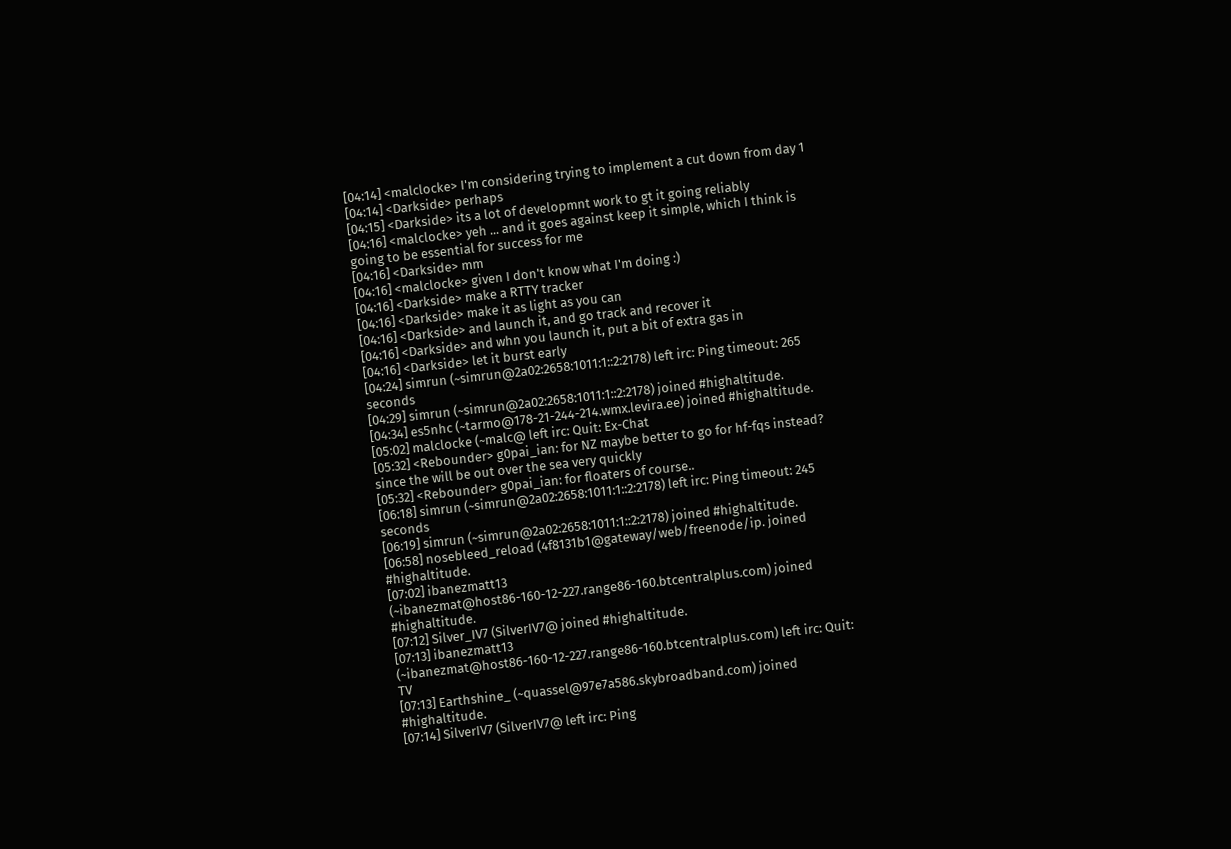[04:14] <malclocke> I'm considering trying to implement a cut down from day 1
[04:14] <Darkside> perhaps
[04:15] <Darkside> its a lot of developmnt work to gt it going reliably
[04:16] <malclocke> yeh ... and it goes against keep it simple, which I think is going to be essential for success for me
[04:16] <Darkside> mm
[04:16] <malclocke> given I don't know what I'm doing :)
[04:16] <Darkside> make a RTTY tracker
[04:16] <Darkside> make it as light as you can
[04:16] <Darkside> and launch it, and go track and recover it
[04:16] <Darkside> and whn you launch it, put a bit of extra gas in
[04:16] <Darkside> let it burst early
[04:24] simrun (~simrun@2a02:2658:1011:1::2:2178) left irc: Ping timeout: 265 seconds
[04:29] simrun (~simrun@2a02:2658:1011:1::2:2178) joined #highaltitude.
[04:34] es5nhc (~tarmo@178-21-244-214.wmx.levira.ee) joined #highaltitude.
[05:02] malclocke (~malc@ left irc: Quit: Ex-Chat
[05:32] <Rebounder> g0pai_ian: for NZ maybe better to go for hf-fqs instead? since the will be out over the sea very quickly
[05:32] <Rebounder> g0pai_ian: for floaters of course..
[06:18] simrun (~simrun@2a02:2658:1011:1::2:2178) left irc: Ping timeout: 245 seconds
[06:19] simrun (~simrun@2a02:2658:1011:1::2:2178) joined #highaltitude.
[06:58] nosebleed_reload (4f8131b1@gateway/web/freenode/ip. joined #highaltitude.
[07:02] ibanezmatt13 (~ibanezmat@host86-160-12-227.range86-160.btcentralplus.com) joined #highaltitude.
[07:12] Silver_IV7 (SilverIV7@ joined #highaltitude.
[07:13] ibanezmatt13 (~ibanezmat@host86-160-12-227.range86-160.btcentralplus.com) left irc: Quit: TV
[07:13] Earthshine_ (~quassel@97e7a586.skybroadband.com) joined #highaltitude.
[07:14] SilverIV7 (SilverIV7@ left irc: Ping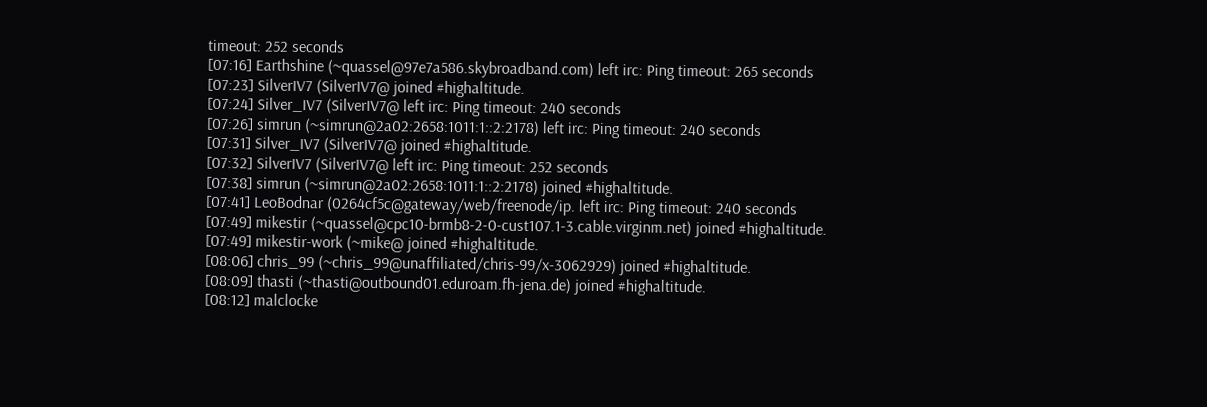timeout: 252 seconds
[07:16] Earthshine (~quassel@97e7a586.skybroadband.com) left irc: Ping timeout: 265 seconds
[07:23] SilverIV7 (SilverIV7@ joined #highaltitude.
[07:24] Silver_IV7 (SilverIV7@ left irc: Ping timeout: 240 seconds
[07:26] simrun (~simrun@2a02:2658:1011:1::2:2178) left irc: Ping timeout: 240 seconds
[07:31] Silver_IV7 (SilverIV7@ joined #highaltitude.
[07:32] SilverIV7 (SilverIV7@ left irc: Ping timeout: 252 seconds
[07:38] simrun (~simrun@2a02:2658:1011:1::2:2178) joined #highaltitude.
[07:41] LeoBodnar (0264cf5c@gateway/web/freenode/ip. left irc: Ping timeout: 240 seconds
[07:49] mikestir (~quassel@cpc10-brmb8-2-0-cust107.1-3.cable.virginm.net) joined #highaltitude.
[07:49] mikestir-work (~mike@ joined #highaltitude.
[08:06] chris_99 (~chris_99@unaffiliated/chris-99/x-3062929) joined #highaltitude.
[08:09] thasti (~thasti@outbound01.eduroam.fh-jena.de) joined #highaltitude.
[08:12] malclocke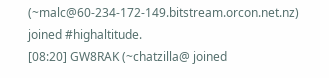(~malc@60-234-172-149.bitstream.orcon.net.nz) joined #highaltitude.
[08:20] GW8RAK (~chatzilla@ joined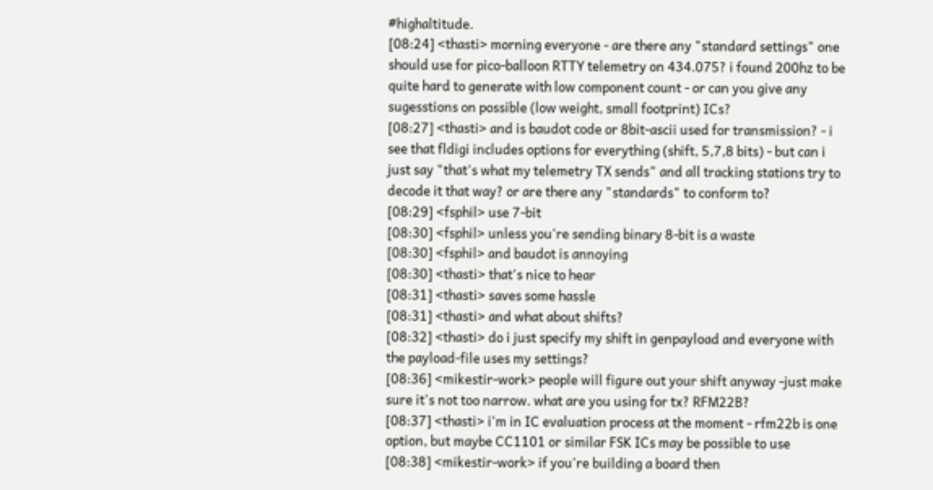#highaltitude.
[08:24] <thasti> morning everyone - are there any "standard settings" one should use for pico-balloon RTTY telemetry on 434.075? i found 200hz to be quite hard to generate with low component count - or can you give any sugesstions on possible (low weight, small footprint) ICs?
[08:27] <thasti> and is baudot code or 8bit-ascii used for transmission? - i see that fldigi includes options for everything (shift, 5,7,8 bits) - but can i just say "that's what my telemetry TX sends" and all tracking stations try to decode it that way? or are there any "standards" to conform to?
[08:29] <fsphil> use 7-bit
[08:30] <fsphil> unless you're sending binary 8-bit is a waste
[08:30] <fsphil> and baudot is annoying
[08:30] <thasti> that's nice to hear
[08:31] <thasti> saves some hassle
[08:31] <thasti> and what about shifts?
[08:32] <thasti> do i just specify my shift in genpayload and everyone with the payload-file uses my settings?
[08:36] <mikestir-work> people will figure out your shift anyway -just make sure it's not too narrow. what are you using for tx? RFM22B?
[08:37] <thasti> i'm in IC evaluation process at the moment - rfm22b is one option, but maybe CC1101 or similar FSK ICs may be possible to use
[08:38] <mikestir-work> if you're building a board then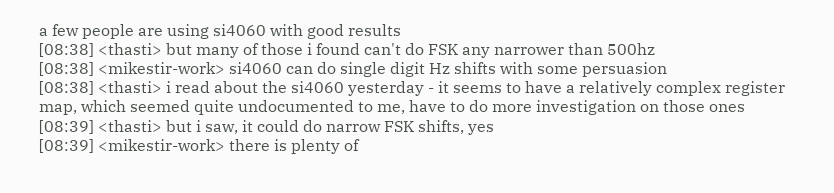a few people are using si4060 with good results
[08:38] <thasti> but many of those i found can't do FSK any narrower than 500hz
[08:38] <mikestir-work> si4060 can do single digit Hz shifts with some persuasion
[08:38] <thasti> i read about the si4060 yesterday - it seems to have a relatively complex register map, which seemed quite undocumented to me, have to do more investigation on those ones
[08:39] <thasti> but i saw, it could do narrow FSK shifts, yes
[08:39] <mikestir-work> there is plenty of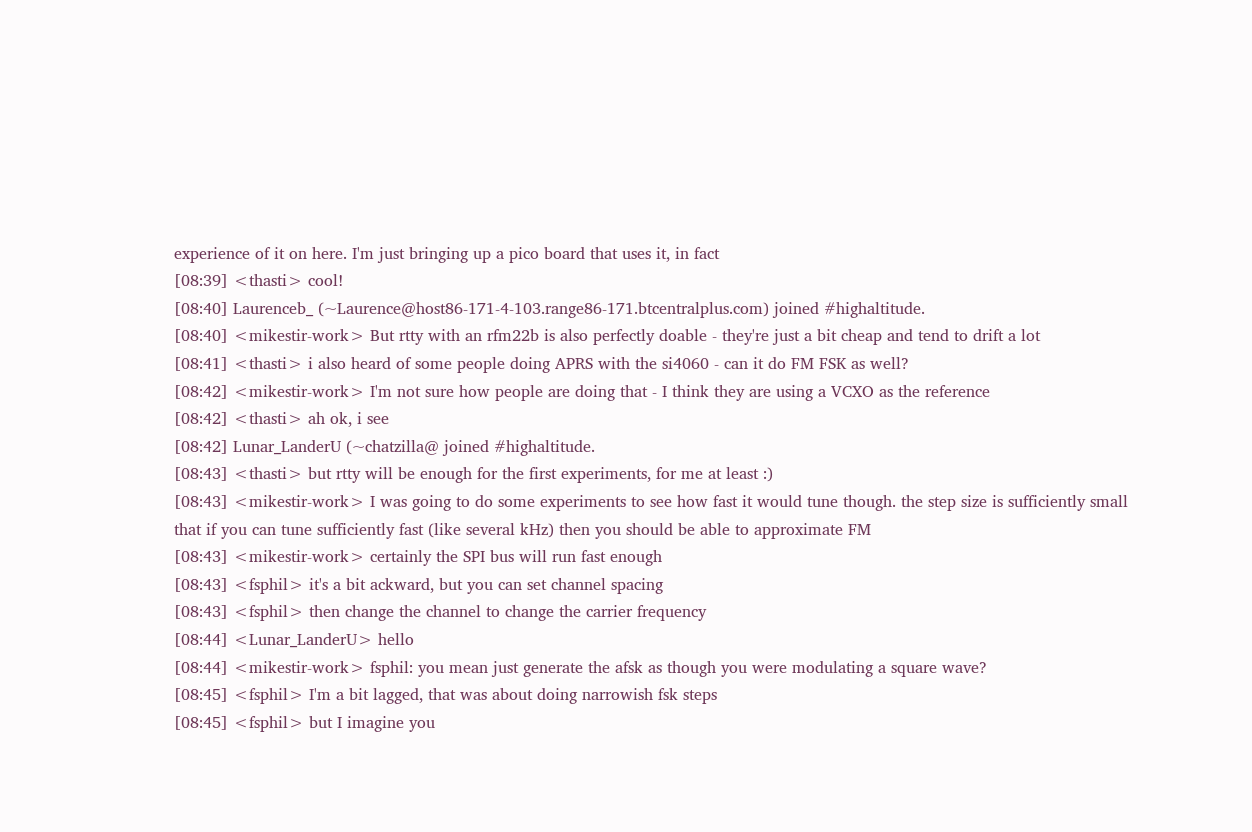experience of it on here. I'm just bringing up a pico board that uses it, in fact
[08:39] <thasti> cool!
[08:40] Laurenceb_ (~Laurence@host86-171-4-103.range86-171.btcentralplus.com) joined #highaltitude.
[08:40] <mikestir-work> But rtty with an rfm22b is also perfectly doable - they're just a bit cheap and tend to drift a lot
[08:41] <thasti> i also heard of some people doing APRS with the si4060 - can it do FM FSK as well?
[08:42] <mikestir-work> I'm not sure how people are doing that - I think they are using a VCXO as the reference
[08:42] <thasti> ah ok, i see
[08:42] Lunar_LanderU (~chatzilla@ joined #highaltitude.
[08:43] <thasti> but rtty will be enough for the first experiments, for me at least :)
[08:43] <mikestir-work> I was going to do some experiments to see how fast it would tune though. the step size is sufficiently small that if you can tune sufficiently fast (like several kHz) then you should be able to approximate FM
[08:43] <mikestir-work> certainly the SPI bus will run fast enough
[08:43] <fsphil> it's a bit ackward, but you can set channel spacing
[08:43] <fsphil> then change the channel to change the carrier frequency
[08:44] <Lunar_LanderU> hello
[08:44] <mikestir-work> fsphil: you mean just generate the afsk as though you were modulating a square wave?
[08:45] <fsphil> I'm a bit lagged, that was about doing narrowish fsk steps
[08:45] <fsphil> but I imagine you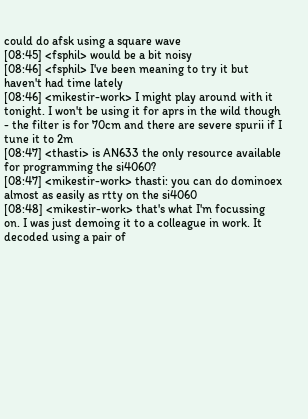could do afsk using a square wave
[08:45] <fsphil> would be a bit noisy
[08:46] <fsphil> I've been meaning to try it but haven't had time lately
[08:46] <mikestir-work> I might play around with it tonight. I won't be using it for aprs in the wild though - the filter is for 70cm and there are severe spurii if I tune it to 2m
[08:47] <thasti> is AN633 the only resource available for programming the si4060?
[08:47] <mikestir-work> thasti: you can do dominoex almost as easily as rtty on the si4060
[08:48] <mikestir-work> that's what I'm focussing on. I was just demoing it to a colleague in work. It decoded using a pair of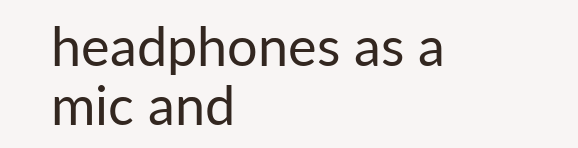headphones as a mic and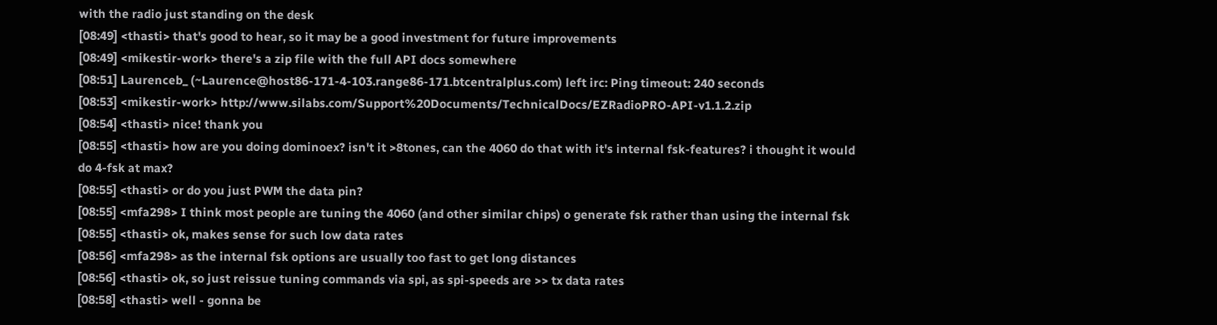with the radio just standing on the desk
[08:49] <thasti> that's good to hear, so it may be a good investment for future improvements
[08:49] <mikestir-work> there's a zip file with the full API docs somewhere
[08:51] Laurenceb_ (~Laurence@host86-171-4-103.range86-171.btcentralplus.com) left irc: Ping timeout: 240 seconds
[08:53] <mikestir-work> http://www.silabs.com/Support%20Documents/TechnicalDocs/EZRadioPRO-API-v1.1.2.zip
[08:54] <thasti> nice! thank you
[08:55] <thasti> how are you doing dominoex? isn't it >8tones, can the 4060 do that with it's internal fsk-features? i thought it would do 4-fsk at max?
[08:55] <thasti> or do you just PWM the data pin?
[08:55] <mfa298> I think most people are tuning the 4060 (and other similar chips) o generate fsk rather than using the internal fsk
[08:55] <thasti> ok, makes sense for such low data rates
[08:56] <mfa298> as the internal fsk options are usually too fast to get long distances
[08:56] <thasti> ok, so just reissue tuning commands via spi, as spi-speeds are >> tx data rates
[08:58] <thasti> well - gonna be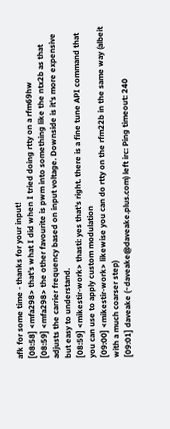afk for some time - thanks for your input!
[08:58] <mfa298> that's what I did when I tried doing rtty on a rfm69hw
[08:59] <mfa298> the other favourite is pwm into something like the ntx2b as that adjusts the carrier frequency based on input voltage. Downside is it's more expensive but easy to understand.
[08:59] <mikestir-work> thasti: yes that's right. there is a fine tune API command that you can use to apply custom modulation
[09:00] <mikestir-work> likewise you can do rtty on the rfm22b in the same way (albeit with a much coarser step)
[09:01] daveake (~daveake@daveake.plus.com) left irc: Ping timeout: 240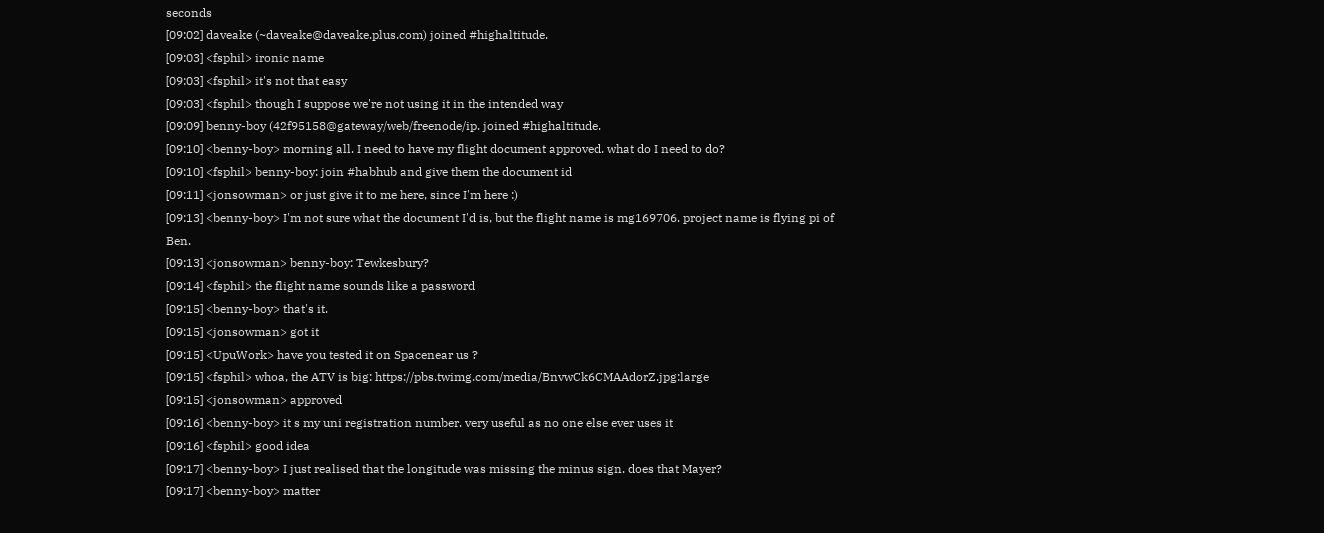seconds
[09:02] daveake (~daveake@daveake.plus.com) joined #highaltitude.
[09:03] <fsphil> ironic name
[09:03] <fsphil> it's not that easy
[09:03] <fsphil> though I suppose we're not using it in the intended way
[09:09] benny-boy (42f95158@gateway/web/freenode/ip. joined #highaltitude.
[09:10] <benny-boy> morning all. I need to have my flight document approved. what do I need to do?
[09:10] <fsphil> benny-boy: join #habhub and give them the document id
[09:11] <jonsowman> or just give it to me here, since I'm here :)
[09:13] <benny-boy> I'm not sure what the document I'd is, but the flight name is mg169706. project name is flying pi of Ben.
[09:13] <jonsowman> benny-boy: Tewkesbury?
[09:14] <fsphil> the flight name sounds like a password
[09:15] <benny-boy> that's it.
[09:15] <jonsowman> got it
[09:15] <UpuWork> have you tested it on Spacenear us ?
[09:15] <fsphil> whoa, the ATV is big: https://pbs.twimg.com/media/BnvwCk6CMAAdorZ.jpg:large
[09:15] <jonsowman> approved
[09:16] <benny-boy> it s my uni registration number. very useful as no one else ever uses it
[09:16] <fsphil> good idea
[09:17] <benny-boy> I just realised that the longitude was missing the minus sign. does that Mayer?
[09:17] <benny-boy> matter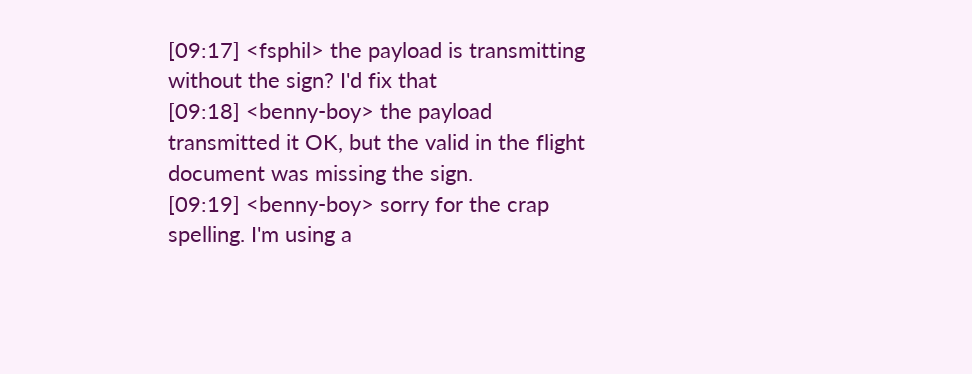[09:17] <fsphil> the payload is transmitting without the sign? I'd fix that
[09:18] <benny-boy> the payload transmitted it OK, but the valid in the flight document was missing the sign.
[09:19] <benny-boy> sorry for the crap spelling. I'm using a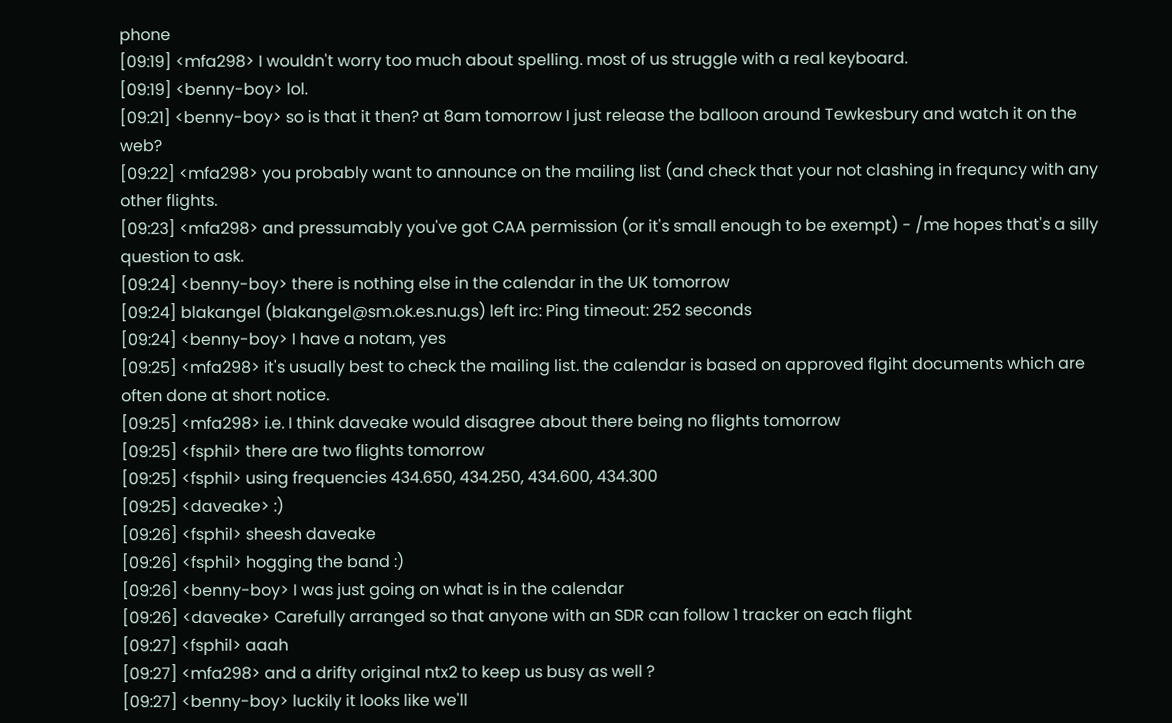phone
[09:19] <mfa298> I wouldn't worry too much about spelling. most of us struggle with a real keyboard.
[09:19] <benny-boy> lol.
[09:21] <benny-boy> so is that it then? at 8am tomorrow I just release the balloon around Tewkesbury and watch it on the web?
[09:22] <mfa298> you probably want to announce on the mailing list (and check that your not clashing in frequncy with any other flights.
[09:23] <mfa298> and pressumably you've got CAA permission (or it's small enough to be exempt) - /me hopes that's a silly question to ask.
[09:24] <benny-boy> there is nothing else in the calendar in the UK tomorrow
[09:24] blakangel (blakangel@sm.ok.es.nu.gs) left irc: Ping timeout: 252 seconds
[09:24] <benny-boy> I have a notam, yes
[09:25] <mfa298> it's usually best to check the mailing list. the calendar is based on approved flgiht documents which are often done at short notice.
[09:25] <mfa298> i.e. I think daveake would disagree about there being no flights tomorrow
[09:25] <fsphil> there are two flights tomorrow
[09:25] <fsphil> using frequencies 434.650, 434.250, 434.600, 434.300
[09:25] <daveake> :)
[09:26] <fsphil> sheesh daveake
[09:26] <fsphil> hogging the band :)
[09:26] <benny-boy> I was just going on what is in the calendar
[09:26] <daveake> Carefully arranged so that anyone with an SDR can follow 1 tracker on each flight
[09:27] <fsphil> aaah
[09:27] <mfa298> and a drifty original ntx2 to keep us busy as well ?
[09:27] <benny-boy> luckily it looks like we'll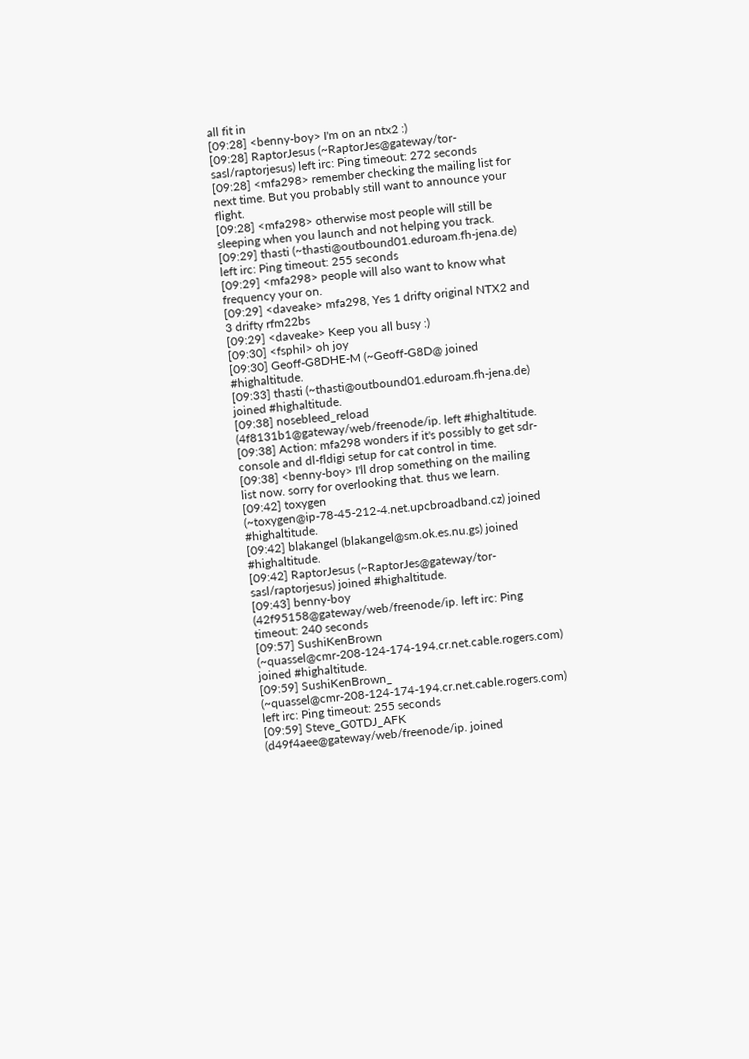all fit in
[09:28] <benny-boy> I'm on an ntx2 :)
[09:28] RaptorJesus (~RaptorJes@gateway/tor-sasl/raptorjesus) left irc: Ping timeout: 272 seconds
[09:28] <mfa298> remember checking the mailing list for next time. But you probably still want to announce your flight.
[09:28] <mfa298> otherwise most people will still be sleeping when you launch and not helping you track.
[09:29] thasti (~thasti@outbound01.eduroam.fh-jena.de) left irc: Ping timeout: 255 seconds
[09:29] <mfa298> people will also want to know what frequency your on.
[09:29] <daveake> mfa298, Yes 1 drifty original NTX2 and 3 drifty rfm22bs
[09:29] <daveake> Keep you all busy :)
[09:30] <fsphil> oh joy
[09:30] Geoff-G8DHE-M (~Geoff-G8D@ joined #highaltitude.
[09:33] thasti (~thasti@outbound01.eduroam.fh-jena.de) joined #highaltitude.
[09:38] nosebleed_reload (4f8131b1@gateway/web/freenode/ip. left #highaltitude.
[09:38] Action: mfa298 wonders if it's possibly to get sdr-console and dl-fldigi setup for cat control in time.
[09:38] <benny-boy> I'll drop something on the mailing list now. sorry for overlooking that. thus we learn.
[09:42] toxygen (~toxygen@ip-78-45-212-4.net.upcbroadband.cz) joined #highaltitude.
[09:42] blakangel (blakangel@sm.ok.es.nu.gs) joined #highaltitude.
[09:42] RaptorJesus (~RaptorJes@gateway/tor-sasl/raptorjesus) joined #highaltitude.
[09:43] benny-boy (42f95158@gateway/web/freenode/ip. left irc: Ping timeout: 240 seconds
[09:57] SushiKenBrown (~quassel@cmr-208-124-174-194.cr.net.cable.rogers.com) joined #highaltitude.
[09:59] SushiKenBrown_ (~quassel@cmr-208-124-174-194.cr.net.cable.rogers.com) left irc: Ping timeout: 255 seconds
[09:59] Steve_G0TDJ_AFK (d49f4aee@gateway/web/freenode/ip. joined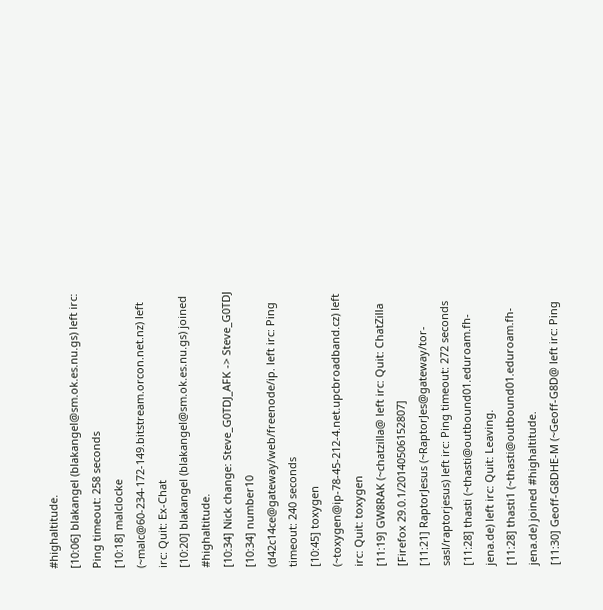#highaltitude.
[10:06] blakangel (blakangel@sm.ok.es.nu.gs) left irc: Ping timeout: 258 seconds
[10:18] malclocke (~malc@60-234-172-149.bitstream.orcon.net.nz) left irc: Quit: Ex-Chat
[10:20] blakangel (blakangel@sm.ok.es.nu.gs) joined #highaltitude.
[10:34] Nick change: Steve_G0TDJ_AFK -> Steve_G0TDJ
[10:34] number10 (d42c14ce@gateway/web/freenode/ip. left irc: Ping timeout: 240 seconds
[10:45] toxygen (~toxygen@ip-78-45-212-4.net.upcbroadband.cz) left irc: Quit: toxygen
[11:19] GW8RAK (~chatzilla@ left irc: Quit: ChatZilla [Firefox 29.0.1/20140506152807]
[11:21] RaptorJesus (~RaptorJes@gateway/tor-sasl/raptorjesus) left irc: Ping timeout: 272 seconds
[11:28] thasti (~thasti@outbound01.eduroam.fh-jena.de) left irc: Quit: Leaving.
[11:28] thasti1 (~thasti@outbound01.eduroam.fh-jena.de) joined #highaltitude.
[11:30] Geoff-G8DHE-M (~Geoff-G8D@ left irc: Ping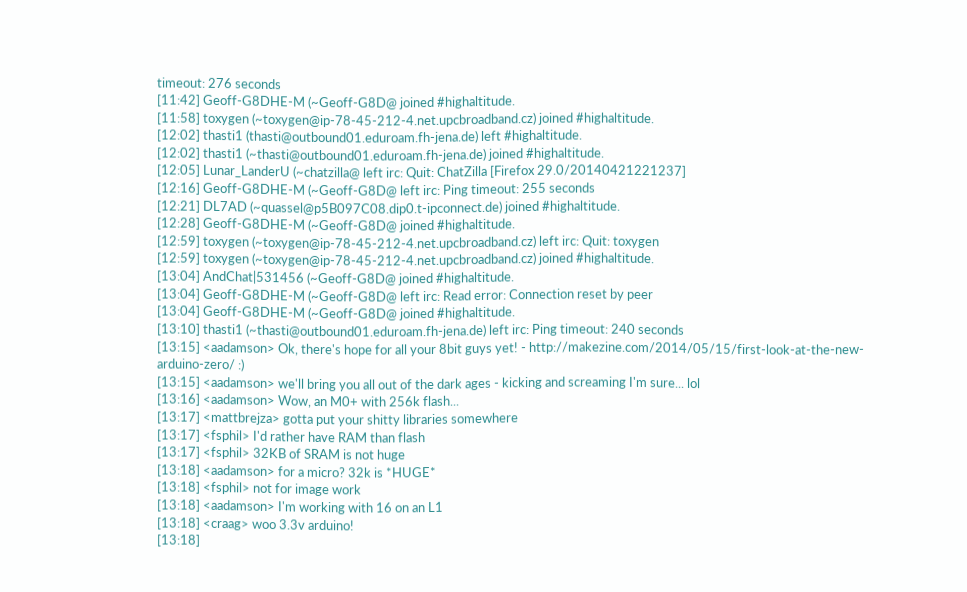timeout: 276 seconds
[11:42] Geoff-G8DHE-M (~Geoff-G8D@ joined #highaltitude.
[11:58] toxygen (~toxygen@ip-78-45-212-4.net.upcbroadband.cz) joined #highaltitude.
[12:02] thasti1 (thasti@outbound01.eduroam.fh-jena.de) left #highaltitude.
[12:02] thasti1 (~thasti@outbound01.eduroam.fh-jena.de) joined #highaltitude.
[12:05] Lunar_LanderU (~chatzilla@ left irc: Quit: ChatZilla [Firefox 29.0/20140421221237]
[12:16] Geoff-G8DHE-M (~Geoff-G8D@ left irc: Ping timeout: 255 seconds
[12:21] DL7AD (~quassel@p5B097C08.dip0.t-ipconnect.de) joined #highaltitude.
[12:28] Geoff-G8DHE-M (~Geoff-G8D@ joined #highaltitude.
[12:59] toxygen (~toxygen@ip-78-45-212-4.net.upcbroadband.cz) left irc: Quit: toxygen
[12:59] toxygen (~toxygen@ip-78-45-212-4.net.upcbroadband.cz) joined #highaltitude.
[13:04] AndChat|531456 (~Geoff-G8D@ joined #highaltitude.
[13:04] Geoff-G8DHE-M (~Geoff-G8D@ left irc: Read error: Connection reset by peer
[13:04] Geoff-G8DHE-M (~Geoff-G8D@ joined #highaltitude.
[13:10] thasti1 (~thasti@outbound01.eduroam.fh-jena.de) left irc: Ping timeout: 240 seconds
[13:15] <aadamson> Ok, there's hope for all your 8bit guys yet! - http://makezine.com/2014/05/15/first-look-at-the-new-arduino-zero/ :)
[13:15] <aadamson> we'll bring you all out of the dark ages - kicking and screaming I'm sure... lol
[13:16] <aadamson> Wow, an M0+ with 256k flash...
[13:17] <mattbrejza> gotta put your shitty libraries somewhere
[13:17] <fsphil> I'd rather have RAM than flash
[13:17] <fsphil> 32KB of SRAM is not huge
[13:18] <aadamson> for a micro? 32k is *HUGE*
[13:18] <fsphil> not for image work
[13:18] <aadamson> I'm working with 16 on an L1
[13:18] <craag> woo 3.3v arduino!
[13:18]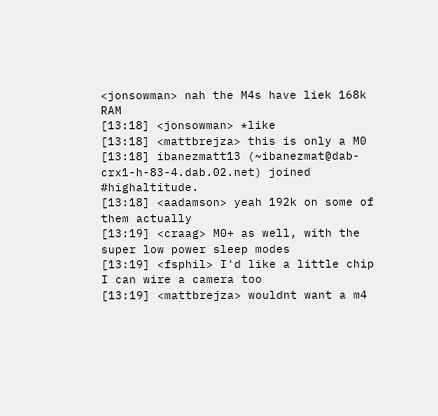<jonsowman> nah the M4s have liek 168k RAM
[13:18] <jonsowman> *like
[13:18] <mattbrejza> this is only a M0
[13:18] ibanezmatt13 (~ibanezmat@dab-crx1-h-83-4.dab.02.net) joined #highaltitude.
[13:18] <aadamson> yeah 192k on some of them actually
[13:19] <craag> M0+ as well, with the super low power sleep modes
[13:19] <fsphil> I'd like a little chip I can wire a camera too
[13:19] <mattbrejza> wouldnt want a m4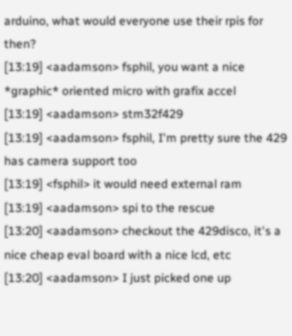arduino, what would everyone use their rpis for then?
[13:19] <aadamson> fsphil, you want a nice *graphic* oriented micro with grafix accel
[13:19] <aadamson> stm32f429
[13:19] <aadamson> fsphil, I'm pretty sure the 429 has camera support too
[13:19] <fsphil> it would need external ram
[13:19] <aadamson> spi to the rescue
[13:20] <aadamson> checkout the 429disco, it's a nice cheap eval board with a nice lcd, etc
[13:20] <aadamson> I just picked one up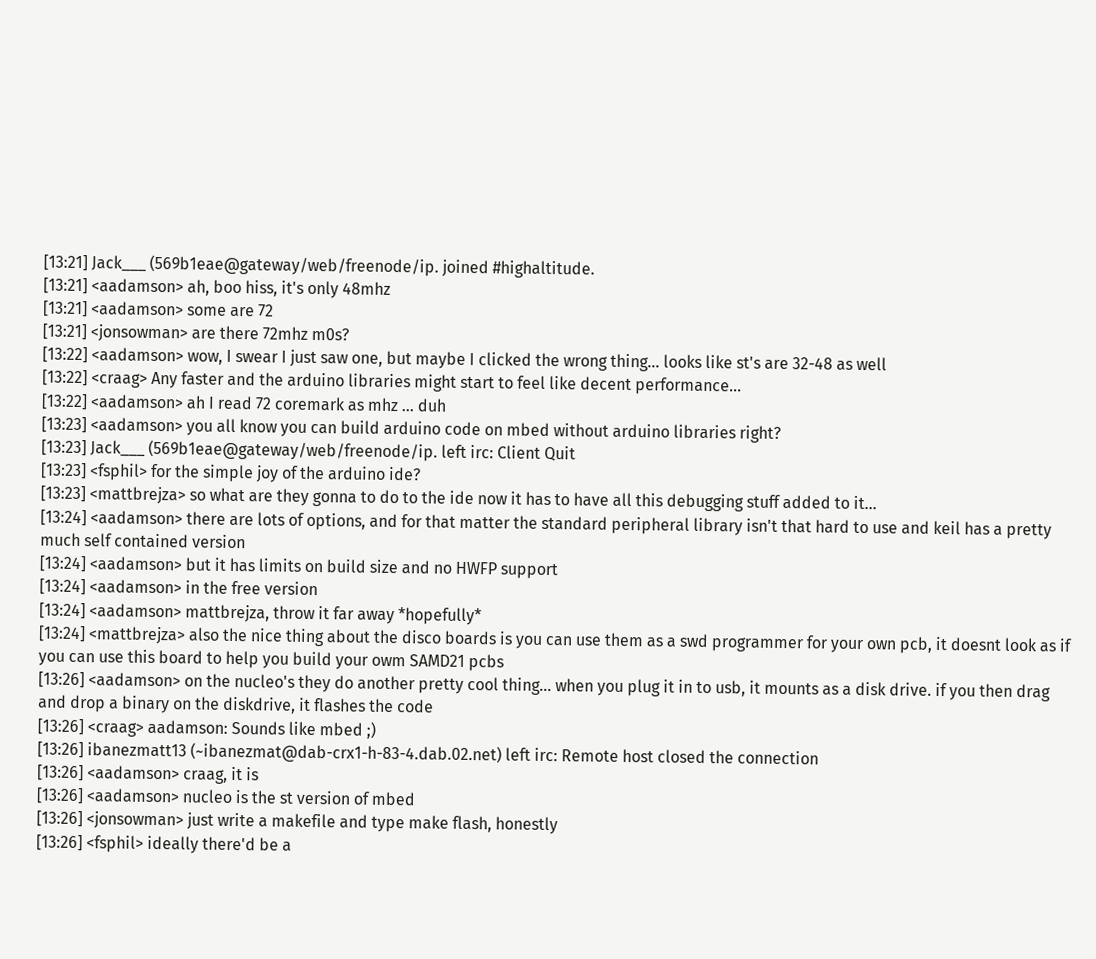[13:21] Jack___ (569b1eae@gateway/web/freenode/ip. joined #highaltitude.
[13:21] <aadamson> ah, boo hiss, it's only 48mhz
[13:21] <aadamson> some are 72
[13:21] <jonsowman> are there 72mhz m0s?
[13:22] <aadamson> wow, I swear I just saw one, but maybe I clicked the wrong thing... looks like st's are 32-48 as well
[13:22] <craag> Any faster and the arduino libraries might start to feel like decent performance...
[13:22] <aadamson> ah I read 72 coremark as mhz ... duh
[13:23] <aadamson> you all know you can build arduino code on mbed without arduino libraries right?
[13:23] Jack___ (569b1eae@gateway/web/freenode/ip. left irc: Client Quit
[13:23] <fsphil> for the simple joy of the arduino ide?
[13:23] <mattbrejza> so what are they gonna to do to the ide now it has to have all this debugging stuff added to it...
[13:24] <aadamson> there are lots of options, and for that matter the standard peripheral library isn't that hard to use and keil has a pretty much self contained version
[13:24] <aadamson> but it has limits on build size and no HWFP support
[13:24] <aadamson> in the free version
[13:24] <aadamson> mattbrejza, throw it far away *hopefully*
[13:24] <mattbrejza> also the nice thing about the disco boards is you can use them as a swd programmer for your own pcb, it doesnt look as if you can use this board to help you build your owm SAMD21 pcbs
[13:26] <aadamson> on the nucleo's they do another pretty cool thing... when you plug it in to usb, it mounts as a disk drive. if you then drag and drop a binary on the diskdrive, it flashes the code
[13:26] <craag> aadamson: Sounds like mbed ;)
[13:26] ibanezmatt13 (~ibanezmat@dab-crx1-h-83-4.dab.02.net) left irc: Remote host closed the connection
[13:26] <aadamson> craag, it is
[13:26] <aadamson> nucleo is the st version of mbed
[13:26] <jonsowman> just write a makefile and type make flash, honestly
[13:26] <fsphil> ideally there'd be a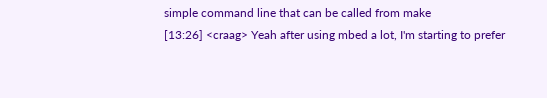simple command line that can be called from make
[13:26] <craag> Yeah after using mbed a lot, I'm starting to prefer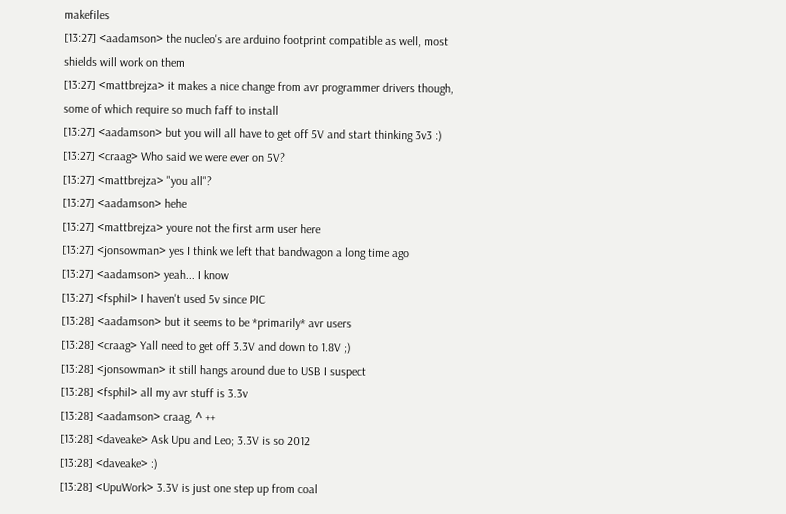makefiles
[13:27] <aadamson> the nucleo's are arduino footprint compatible as well, most shields will work on them
[13:27] <mattbrejza> it makes a nice change from avr programmer drivers though, some of which require so much faff to install
[13:27] <aadamson> but you will all have to get off 5V and start thinking 3v3 :)
[13:27] <craag> Who said we were ever on 5V?
[13:27] <mattbrejza> "you all"?
[13:27] <aadamson> hehe
[13:27] <mattbrejza> youre not the first arm user here
[13:27] <jonsowman> yes I think we left that bandwagon a long time ago
[13:27] <aadamson> yeah... I know
[13:27] <fsphil> I haven't used 5v since PIC
[13:28] <aadamson> but it seems to be *primarily* avr users
[13:28] <craag> Yall need to get off 3.3V and down to 1.8V ;)
[13:28] <jonsowman> it still hangs around due to USB I suspect
[13:28] <fsphil> all my avr stuff is 3.3v
[13:28] <aadamson> craag, ^ ++
[13:28] <daveake> Ask Upu and Leo; 3.3V is so 2012
[13:28] <daveake> :)
[13:28] <UpuWork> 3.3V is just one step up from coal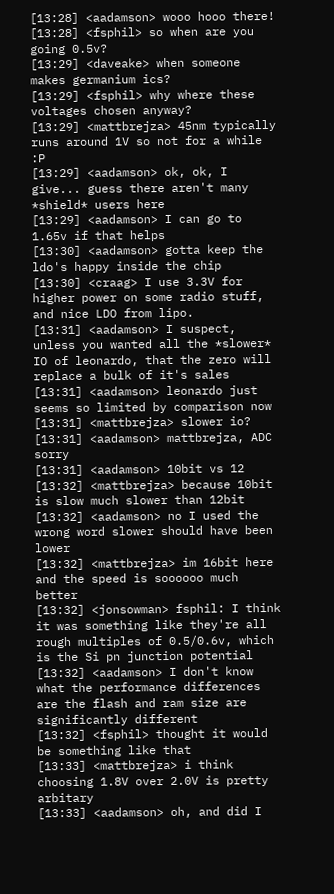[13:28] <aadamson> wooo hooo there!
[13:28] <fsphil> so when are you going 0.5v?
[13:29] <daveake> when someone makes germanium ics?
[13:29] <fsphil> why where these voltages chosen anyway?
[13:29] <mattbrejza> 45nm typically runs around 1V so not for a while :P
[13:29] <aadamson> ok, ok, I give... guess there aren't many *shield* users here
[13:29] <aadamson> I can go to 1.65v if that helps
[13:30] <aadamson> gotta keep the ldo's happy inside the chip
[13:30] <craag> I use 3.3V for higher power on some radio stuff, and nice LDO from lipo.
[13:31] <aadamson> I suspect, unless you wanted all the *slower* IO of leonardo, that the zero will replace a bulk of it's sales
[13:31] <aadamson> leonardo just seems so limited by comparison now
[13:31] <mattbrejza> slower io?
[13:31] <aadamson> mattbrejza, ADC sorry
[13:31] <aadamson> 10bit vs 12
[13:32] <mattbrejza> because 10bit is slow much slower than 12bit
[13:32] <aadamson> no I used the wrong word slower should have been lower
[13:32] <mattbrejza> im 16bit here and the speed is soooooo much better
[13:32] <jonsowman> fsphil: I think it was something like they're all rough multiples of 0.5/0.6v, which is the Si pn junction potential
[13:32] <aadamson> I don't know what the performance differences are the flash and ram size are significantly different
[13:32] <fsphil> thought it would be something like that
[13:33] <mattbrejza> i think choosing 1.8V over 2.0V is pretty arbitary
[13:33] <aadamson> oh, and did I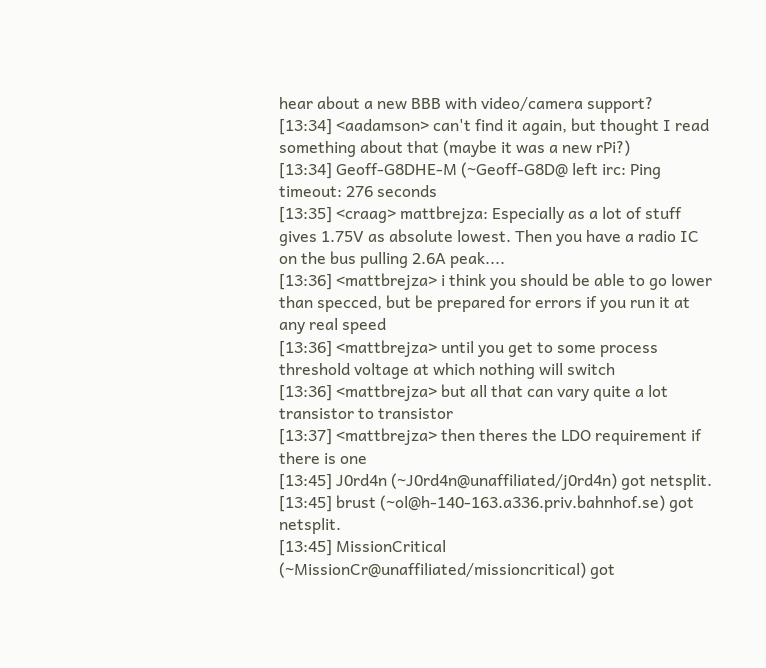hear about a new BBB with video/camera support?
[13:34] <aadamson> can't find it again, but thought I read something about that (maybe it was a new rPi?)
[13:34] Geoff-G8DHE-M (~Geoff-G8D@ left irc: Ping timeout: 276 seconds
[13:35] <craag> mattbrejza: Especially as a lot of stuff gives 1.75V as absolute lowest. Then you have a radio IC on the bus pulling 2.6A peak....
[13:36] <mattbrejza> i think you should be able to go lower than specced, but be prepared for errors if you run it at any real speed
[13:36] <mattbrejza> until you get to some process threshold voltage at which nothing will switch
[13:36] <mattbrejza> but all that can vary quite a lot transistor to transistor
[13:37] <mattbrejza> then theres the LDO requirement if there is one
[13:45] J0rd4n (~J0rd4n@unaffiliated/j0rd4n) got netsplit.
[13:45] brust (~ol@h-140-163.a336.priv.bahnhof.se) got netsplit.
[13:45] MissionCritical (~MissionCr@unaffiliated/missioncritical) got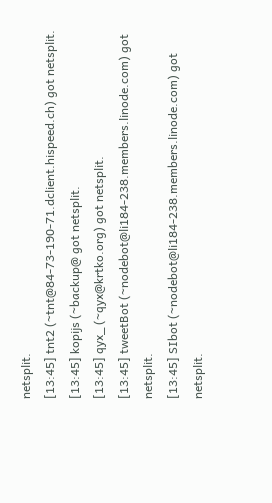netsplit.
[13:45] tnt2 (~tnt@84-73-190-71.dclient.hispeed.ch) got netsplit.
[13:45] kopijs (~backup@ got netsplit.
[13:45] qyx_ (~qyx@krtko.org) got netsplit.
[13:45] tweetBot (~nodebot@li184-238.members.linode.com) got netsplit.
[13:45] SIbot (~nodebot@li184-238.members.linode.com) got netsplit.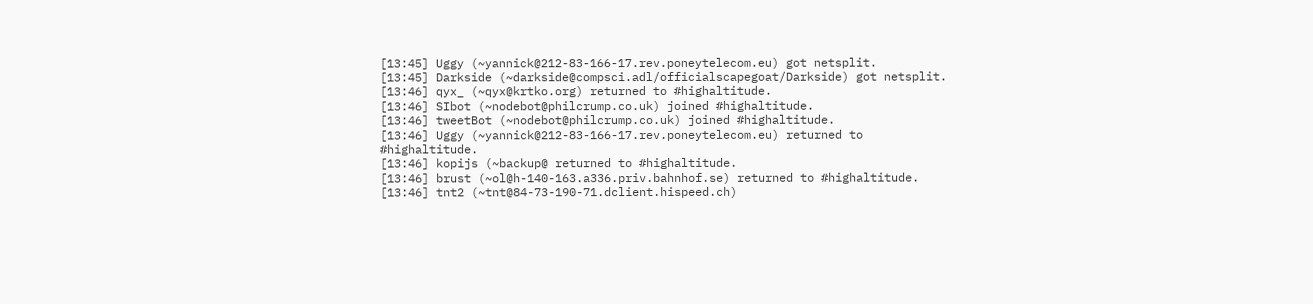[13:45] Uggy (~yannick@212-83-166-17.rev.poneytelecom.eu) got netsplit.
[13:45] Darkside (~darkside@compsci.adl/officialscapegoat/Darkside) got netsplit.
[13:46] qyx_ (~qyx@krtko.org) returned to #highaltitude.
[13:46] SIbot (~nodebot@philcrump.co.uk) joined #highaltitude.
[13:46] tweetBot (~nodebot@philcrump.co.uk) joined #highaltitude.
[13:46] Uggy (~yannick@212-83-166-17.rev.poneytelecom.eu) returned to #highaltitude.
[13:46] kopijs (~backup@ returned to #highaltitude.
[13:46] brust (~ol@h-140-163.a336.priv.bahnhof.se) returned to #highaltitude.
[13:46] tnt2 (~tnt@84-73-190-71.dclient.hispeed.ch)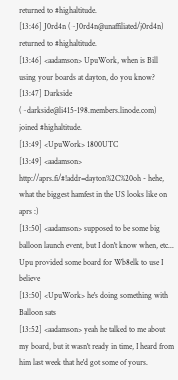returned to #highaltitude.
[13:46] J0rd4n (~J0rd4n@unaffiliated/j0rd4n) returned to #highaltitude.
[13:46] <aadamson> UpuWork, when is Bill using your boards at dayton, do you know?
[13:47] Darkside (~darkside@li415-198.members.linode.com) joined #highaltitude.
[13:49] <UpuWork> 1800UTC
[13:49] <aadamson> http://aprs.fi/#!addr=dayton%2C%20oh - hehe, what the biggest hamfest in the US looks like on aprs :)
[13:50] <aadamson> supposed to be some big balloon launch event, but I don't know when, etc... Upu provided some board for Wb8elk to use I believe
[13:50] <UpuWork> he's doing something with Balloon sats
[13:52] <aadamson> yeah he talked to me about my board, but it wasn't ready in time, I heard from him last week that he'd got some of yours.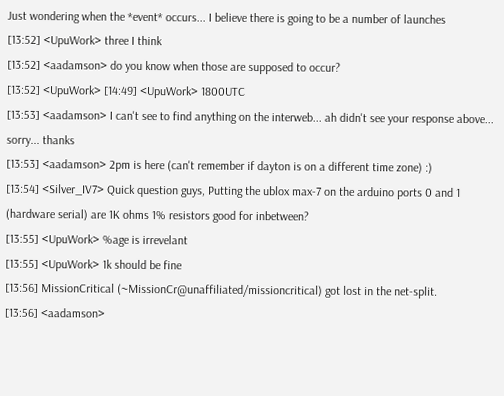Just wondering when the *event* occurs... I believe there is going to be a number of launches
[13:52] <UpuWork> three I think
[13:52] <aadamson> do you know when those are supposed to occur?
[13:52] <UpuWork> [14:49] <UpuWork> 1800UTC
[13:53] <aadamson> I can't see to find anything on the interweb... ah didn't see your response above... sorry... thanks
[13:53] <aadamson> 2pm is here (can't remember if dayton is on a different time zone) :)
[13:54] <Silver_IV7> Quick question guys, Putting the ublox max-7 on the arduino ports 0 and 1 (hardware serial) are 1K ohms 1% resistors good for inbetween?
[13:55] <UpuWork> %age is irrevelant
[13:55] <UpuWork> 1k should be fine
[13:56] MissionCritical (~MissionCr@unaffiliated/missioncritical) got lost in the net-split.
[13:56] <aadamson>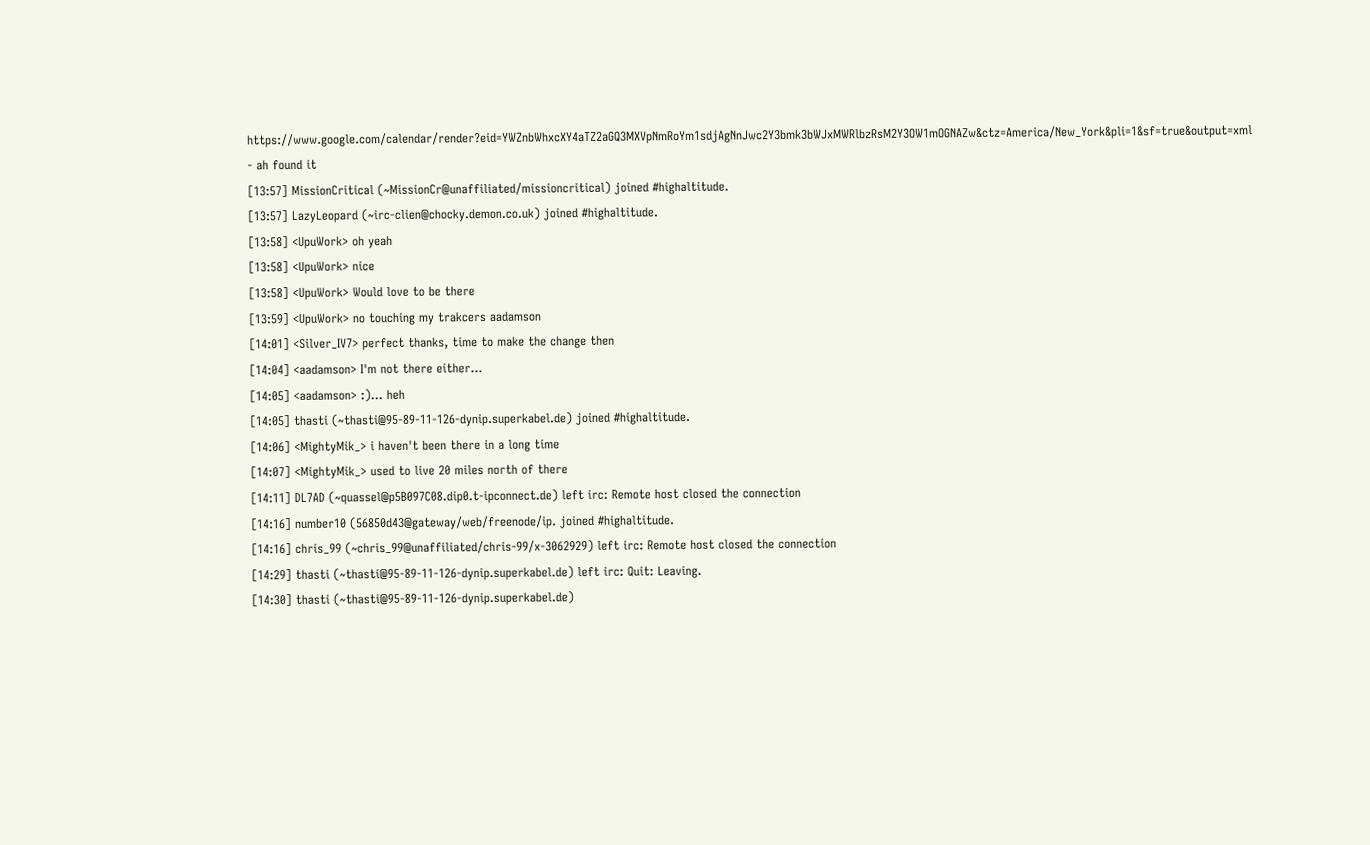https://www.google.com/calendar/render?eid=YWZnbWhxcXY4aTZ2aGQ3MXVpNmRoYm1sdjAgNnJwc2Y3bmk3bWJxMWRlbzRsM2Y3OW1mOGNAZw&ctz=America/New_York&pli=1&sf=true&output=xml - ah found it
[13:57] MissionCritical (~MissionCr@unaffiliated/missioncritical) joined #highaltitude.
[13:57] LazyLeopard (~irc-clien@chocky.demon.co.uk) joined #highaltitude.
[13:58] <UpuWork> oh yeah
[13:58] <UpuWork> nice
[13:58] <UpuWork> Would love to be there
[13:59] <UpuWork> no touching my trakcers aadamson
[14:01] <Silver_IV7> perfect thanks, time to make the change then
[14:04] <aadamson> I'm not there either...
[14:05] <aadamson> :)... heh
[14:05] thasti (~thasti@95-89-11-126-dynip.superkabel.de) joined #highaltitude.
[14:06] <MightyMik_> i haven't been there in a long time
[14:07] <MightyMik_> used to live 20 miles north of there
[14:11] DL7AD (~quassel@p5B097C08.dip0.t-ipconnect.de) left irc: Remote host closed the connection
[14:16] number10 (56850d43@gateway/web/freenode/ip. joined #highaltitude.
[14:16] chris_99 (~chris_99@unaffiliated/chris-99/x-3062929) left irc: Remote host closed the connection
[14:29] thasti (~thasti@95-89-11-126-dynip.superkabel.de) left irc: Quit: Leaving.
[14:30] thasti (~thasti@95-89-11-126-dynip.superkabel.de)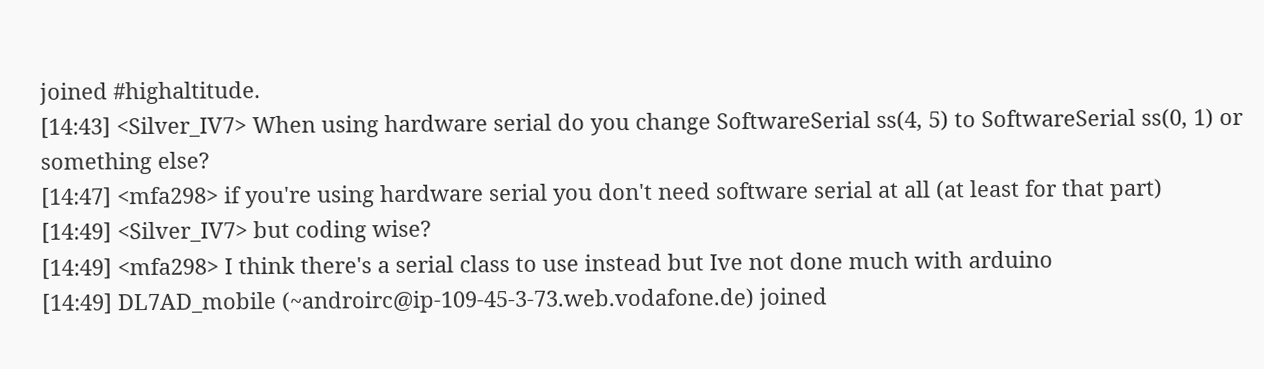joined #highaltitude.
[14:43] <Silver_IV7> When using hardware serial do you change SoftwareSerial ss(4, 5) to SoftwareSerial ss(0, 1) or something else?
[14:47] <mfa298> if you're using hardware serial you don't need software serial at all (at least for that part)
[14:49] <Silver_IV7> but coding wise?
[14:49] <mfa298> I think there's a serial class to use instead but Ive not done much with arduino
[14:49] DL7AD_mobile (~androirc@ip-109-45-3-73.web.vodafone.de) joined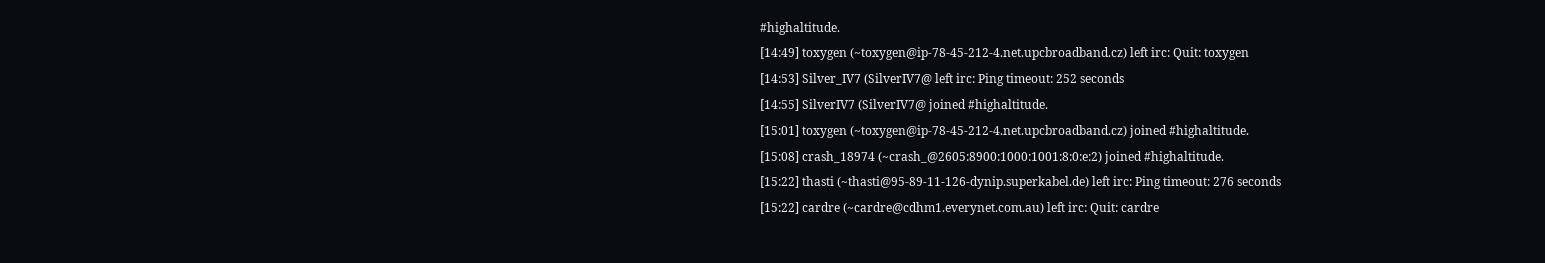#highaltitude.
[14:49] toxygen (~toxygen@ip-78-45-212-4.net.upcbroadband.cz) left irc: Quit: toxygen
[14:53] Silver_IV7 (SilverIV7@ left irc: Ping timeout: 252 seconds
[14:55] SilverIV7 (SilverIV7@ joined #highaltitude.
[15:01] toxygen (~toxygen@ip-78-45-212-4.net.upcbroadband.cz) joined #highaltitude.
[15:08] crash_18974 (~crash_@2605:8900:1000:1001:8:0:e:2) joined #highaltitude.
[15:22] thasti (~thasti@95-89-11-126-dynip.superkabel.de) left irc: Ping timeout: 276 seconds
[15:22] cardre (~cardre@cdhm1.everynet.com.au) left irc: Quit: cardre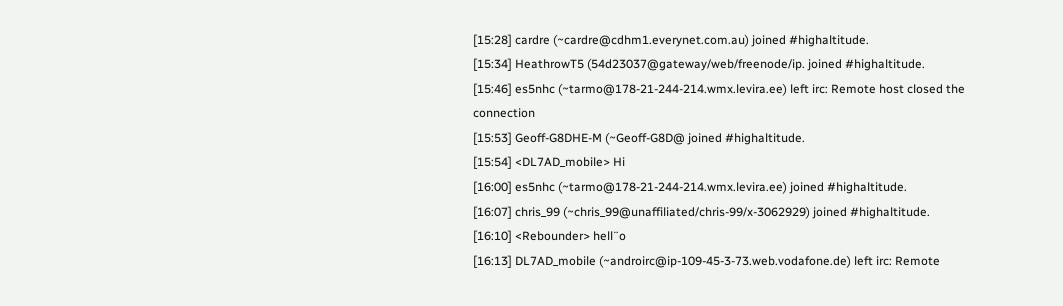[15:28] cardre (~cardre@cdhm1.everynet.com.au) joined #highaltitude.
[15:34] HeathrowT5 (54d23037@gateway/web/freenode/ip. joined #highaltitude.
[15:46] es5nhc (~tarmo@178-21-244-214.wmx.levira.ee) left irc: Remote host closed the connection
[15:53] Geoff-G8DHE-M (~Geoff-G8D@ joined #highaltitude.
[15:54] <DL7AD_mobile> Hi
[16:00] es5nhc (~tarmo@178-21-244-214.wmx.levira.ee) joined #highaltitude.
[16:07] chris_99 (~chris_99@unaffiliated/chris-99/x-3062929) joined #highaltitude.
[16:10] <Rebounder> hell¨o
[16:13] DL7AD_mobile (~androirc@ip-109-45-3-73.web.vodafone.de) left irc: Remote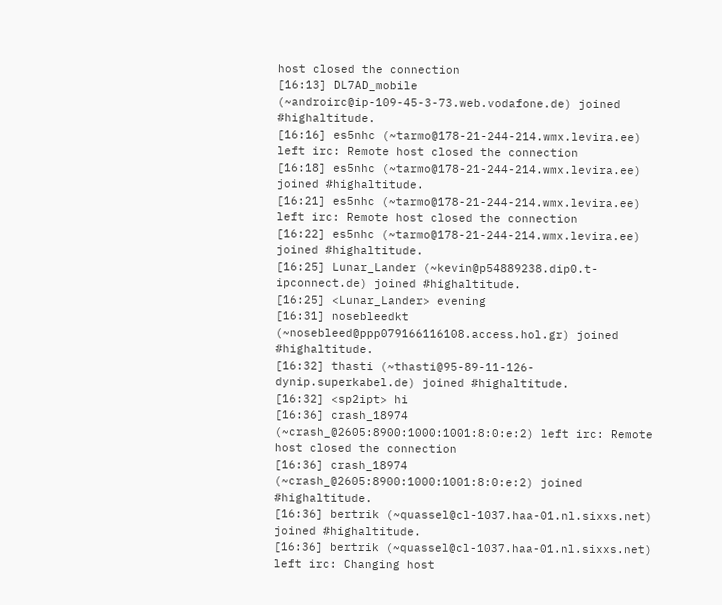host closed the connection
[16:13] DL7AD_mobile (~androirc@ip-109-45-3-73.web.vodafone.de) joined #highaltitude.
[16:16] es5nhc (~tarmo@178-21-244-214.wmx.levira.ee) left irc: Remote host closed the connection
[16:18] es5nhc (~tarmo@178-21-244-214.wmx.levira.ee) joined #highaltitude.
[16:21] es5nhc (~tarmo@178-21-244-214.wmx.levira.ee) left irc: Remote host closed the connection
[16:22] es5nhc (~tarmo@178-21-244-214.wmx.levira.ee) joined #highaltitude.
[16:25] Lunar_Lander (~kevin@p54889238.dip0.t-ipconnect.de) joined #highaltitude.
[16:25] <Lunar_Lander> evening
[16:31] nosebleedkt (~nosebleed@ppp079166116108.access.hol.gr) joined #highaltitude.
[16:32] thasti (~thasti@95-89-11-126-dynip.superkabel.de) joined #highaltitude.
[16:32] <sp2ipt> hi
[16:36] crash_18974 (~crash_@2605:8900:1000:1001:8:0:e:2) left irc: Remote host closed the connection
[16:36] crash_18974 (~crash_@2605:8900:1000:1001:8:0:e:2) joined #highaltitude.
[16:36] bertrik (~quassel@cl-1037.haa-01.nl.sixxs.net) joined #highaltitude.
[16:36] bertrik (~quassel@cl-1037.haa-01.nl.sixxs.net) left irc: Changing host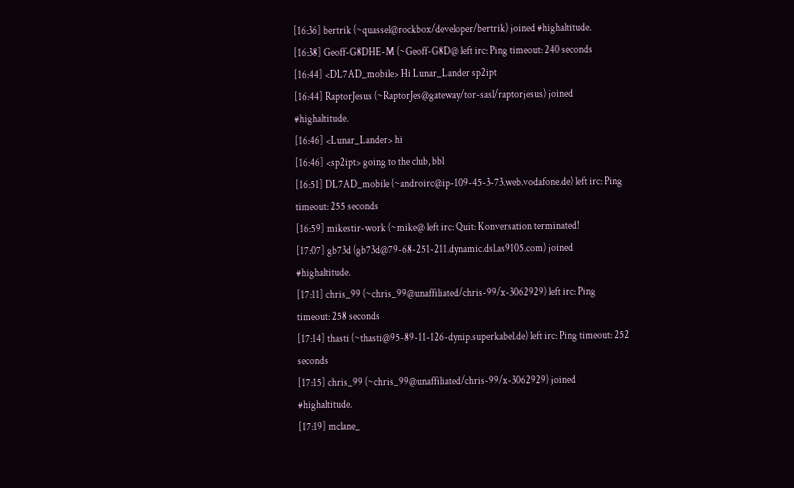[16:36] bertrik (~quassel@rockbox/developer/bertrik) joined #highaltitude.
[16:38] Geoff-G8DHE-M (~Geoff-G8D@ left irc: Ping timeout: 240 seconds
[16:44] <DL7AD_mobile> Hi Lunar_Lander sp2ipt
[16:44] RaptorJesus (~RaptorJes@gateway/tor-sasl/raptorjesus) joined #highaltitude.
[16:46] <Lunar_Lander> hi
[16:46] <sp2ipt> going to the club, bbl
[16:51] DL7AD_mobile (~androirc@ip-109-45-3-73.web.vodafone.de) left irc: Ping timeout: 255 seconds
[16:59] mikestir-work (~mike@ left irc: Quit: Konversation terminated!
[17:07] gb73d (gb73d@79-68-251-211.dynamic.dsl.as9105.com) joined #highaltitude.
[17:11] chris_99 (~chris_99@unaffiliated/chris-99/x-3062929) left irc: Ping timeout: 258 seconds
[17:14] thasti (~thasti@95-89-11-126-dynip.superkabel.de) left irc: Ping timeout: 252 seconds
[17:15] chris_99 (~chris_99@unaffiliated/chris-99/x-3062929) joined #highaltitude.
[17:19] mclane_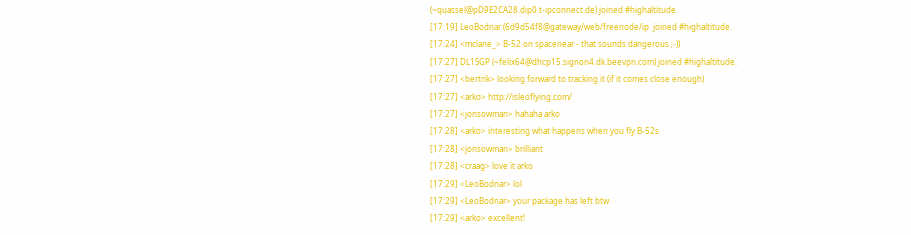(~quassel@pD9E2CA28.dip0.t-ipconnect.de) joined #highaltitude.
[17:19] LeoBodnar (6d9d54f8@gateway/web/freenode/ip. joined #highaltitude.
[17:24] <mclane_> B-52 on spacenear - that sounds dangerous ;-))
[17:27] DL1SGP (~felix64@dhcp15.signon4.dk.beevpn.com) joined #highaltitude.
[17:27] <bertrik> looking forward to tracking it (if it comes close enough)
[17:27] <arko> http://isleoflying.com/
[17:27] <jonsowman> hahaha arko
[17:28] <arko> interesting what happens when you fly B-52s
[17:28] <jonsowman> brilliant
[17:28] <craag> love it arko
[17:29] <LeoBodnar> lol
[17:29] <LeoBodnar> your package has left btw
[17:29] <arko> excellent!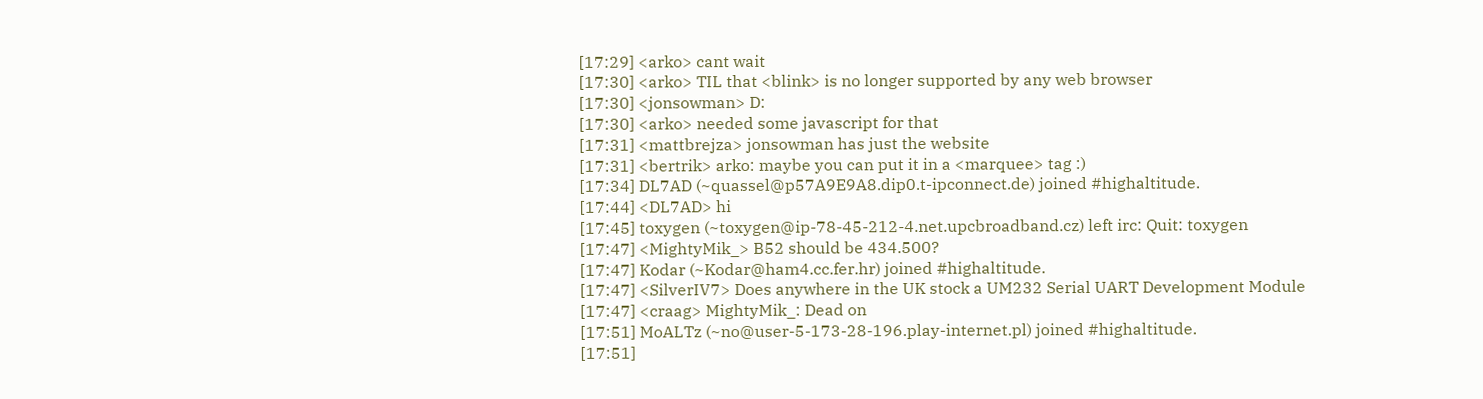[17:29] <arko> cant wait
[17:30] <arko> TIL that <blink> is no longer supported by any web browser
[17:30] <jonsowman> D:
[17:30] <arko> needed some javascript for that
[17:31] <mattbrejza> jonsowman has just the website
[17:31] <bertrik> arko: maybe you can put it in a <marquee> tag :)
[17:34] DL7AD (~quassel@p57A9E9A8.dip0.t-ipconnect.de) joined #highaltitude.
[17:44] <DL7AD> hi
[17:45] toxygen (~toxygen@ip-78-45-212-4.net.upcbroadband.cz) left irc: Quit: toxygen
[17:47] <MightyMik_> B52 should be 434.500?
[17:47] Kodar (~Kodar@ham4.cc.fer.hr) joined #highaltitude.
[17:47] <SilverIV7> Does anywhere in the UK stock a UM232 Serial UART Development Module
[17:47] <craag> MightyMik_: Dead on
[17:51] MoALTz (~no@user-5-173-28-196.play-internet.pl) joined #highaltitude.
[17:51]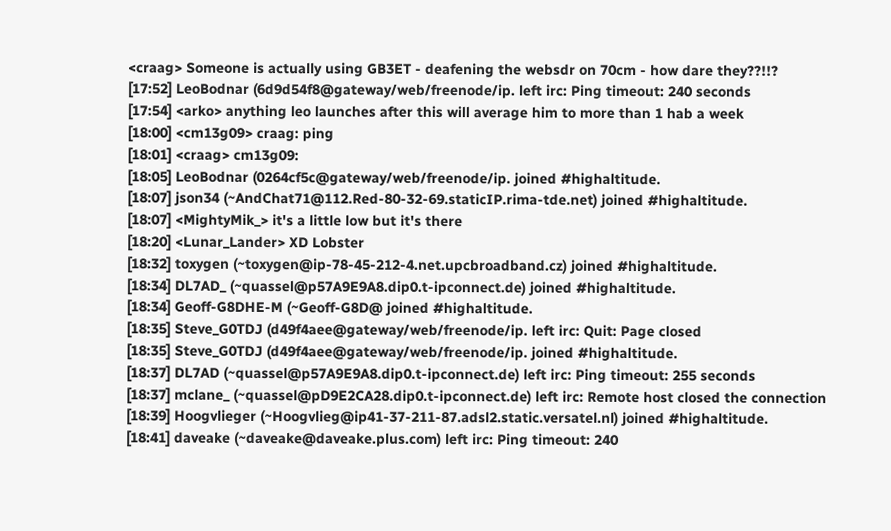<craag> Someone is actually using GB3ET - deafening the websdr on 70cm - how dare they??!!?
[17:52] LeoBodnar (6d9d54f8@gateway/web/freenode/ip. left irc: Ping timeout: 240 seconds
[17:54] <arko> anything leo launches after this will average him to more than 1 hab a week
[18:00] <cm13g09> craag: ping
[18:01] <craag> cm13g09:
[18:05] LeoBodnar (0264cf5c@gateway/web/freenode/ip. joined #highaltitude.
[18:07] json34 (~AndChat71@112.Red-80-32-69.staticIP.rima-tde.net) joined #highaltitude.
[18:07] <MightyMik_> it's a little low but it's there
[18:20] <Lunar_Lander> XD Lobster
[18:32] toxygen (~toxygen@ip-78-45-212-4.net.upcbroadband.cz) joined #highaltitude.
[18:34] DL7AD_ (~quassel@p57A9E9A8.dip0.t-ipconnect.de) joined #highaltitude.
[18:34] Geoff-G8DHE-M (~Geoff-G8D@ joined #highaltitude.
[18:35] Steve_G0TDJ (d49f4aee@gateway/web/freenode/ip. left irc: Quit: Page closed
[18:35] Steve_G0TDJ (d49f4aee@gateway/web/freenode/ip. joined #highaltitude.
[18:37] DL7AD (~quassel@p57A9E9A8.dip0.t-ipconnect.de) left irc: Ping timeout: 255 seconds
[18:37] mclane_ (~quassel@pD9E2CA28.dip0.t-ipconnect.de) left irc: Remote host closed the connection
[18:39] Hoogvlieger (~Hoogvlieg@ip41-37-211-87.adsl2.static.versatel.nl) joined #highaltitude.
[18:41] daveake (~daveake@daveake.plus.com) left irc: Ping timeout: 240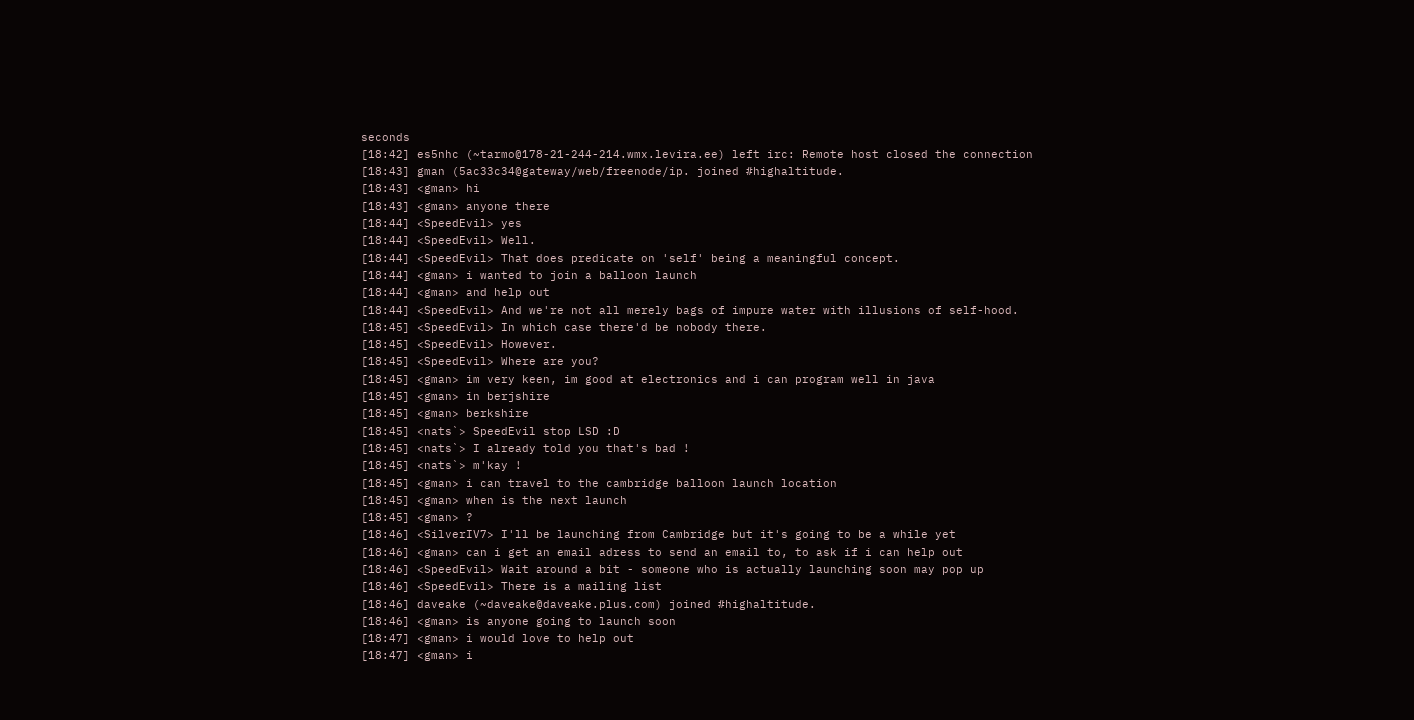seconds
[18:42] es5nhc (~tarmo@178-21-244-214.wmx.levira.ee) left irc: Remote host closed the connection
[18:43] gman (5ac33c34@gateway/web/freenode/ip. joined #highaltitude.
[18:43] <gman> hi
[18:43] <gman> anyone there
[18:44] <SpeedEvil> yes
[18:44] <SpeedEvil> Well.
[18:44] <SpeedEvil> That does predicate on 'self' being a meaningful concept.
[18:44] <gman> i wanted to join a balloon launch
[18:44] <gman> and help out
[18:44] <SpeedEvil> And we're not all merely bags of impure water with illusions of self-hood.
[18:45] <SpeedEvil> In which case there'd be nobody there.
[18:45] <SpeedEvil> However.
[18:45] <SpeedEvil> Where are you?
[18:45] <gman> im very keen, im good at electronics and i can program well in java
[18:45] <gman> in berjshire
[18:45] <gman> berkshire
[18:45] <nats`> SpeedEvil stop LSD :D
[18:45] <nats`> I already told you that's bad !
[18:45] <nats`> m'kay !
[18:45] <gman> i can travel to the cambridge balloon launch location
[18:45] <gman> when is the next launch
[18:45] <gman> ?
[18:46] <SilverIV7> I'll be launching from Cambridge but it's going to be a while yet
[18:46] <gman> can i get an email adress to send an email to, to ask if i can help out
[18:46] <SpeedEvil> Wait around a bit - someone who is actually launching soon may pop up
[18:46] <SpeedEvil> There is a mailing list
[18:46] daveake (~daveake@daveake.plus.com) joined #highaltitude.
[18:46] <gman> is anyone going to launch soon
[18:47] <gman> i would love to help out
[18:47] <gman> i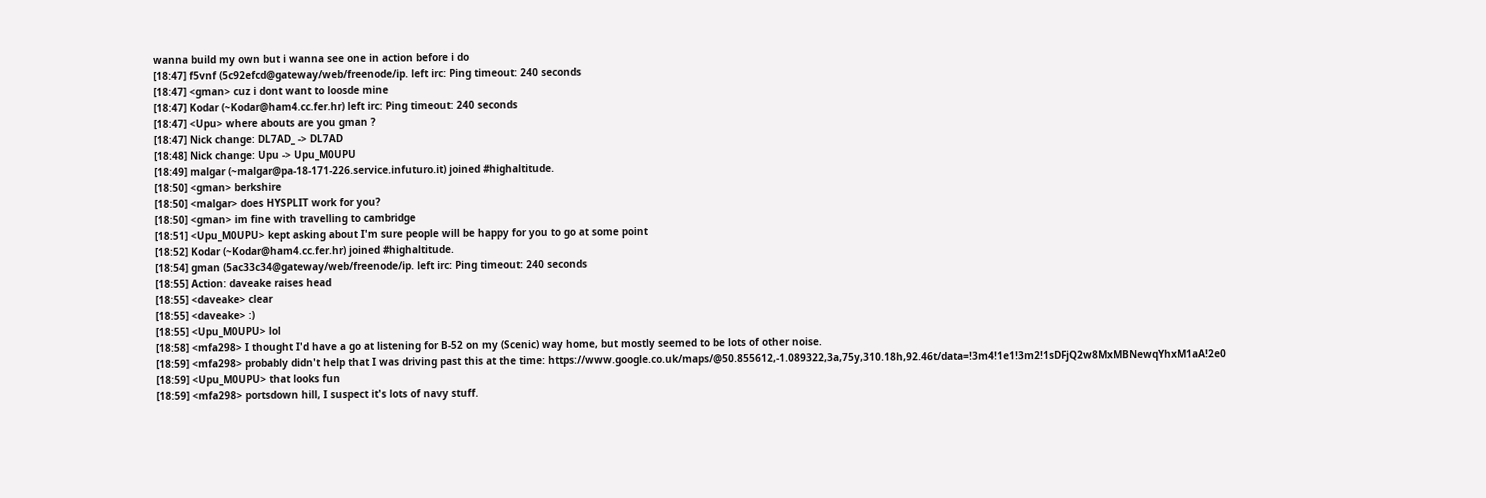wanna build my own but i wanna see one in action before i do
[18:47] f5vnf (5c92efcd@gateway/web/freenode/ip. left irc: Ping timeout: 240 seconds
[18:47] <gman> cuz i dont want to loosde mine
[18:47] Kodar (~Kodar@ham4.cc.fer.hr) left irc: Ping timeout: 240 seconds
[18:47] <Upu> where abouts are you gman ?
[18:47] Nick change: DL7AD_ -> DL7AD
[18:48] Nick change: Upu -> Upu_M0UPU
[18:49] malgar (~malgar@pa-18-171-226.service.infuturo.it) joined #highaltitude.
[18:50] <gman> berkshire
[18:50] <malgar> does HYSPLIT work for you?
[18:50] <gman> im fine with travelling to cambridge
[18:51] <Upu_M0UPU> kept asking about I'm sure people will be happy for you to go at some point
[18:52] Kodar (~Kodar@ham4.cc.fer.hr) joined #highaltitude.
[18:54] gman (5ac33c34@gateway/web/freenode/ip. left irc: Ping timeout: 240 seconds
[18:55] Action: daveake raises head
[18:55] <daveake> clear
[18:55] <daveake> :)
[18:55] <Upu_M0UPU> lol
[18:58] <mfa298> I thought I'd have a go at listening for B-52 on my (Scenic) way home, but mostly seemed to be lots of other noise.
[18:59] <mfa298> probably didn't help that I was driving past this at the time: https://www.google.co.uk/maps/@50.855612,-1.089322,3a,75y,310.18h,92.46t/data=!3m4!1e1!3m2!1sDFjQ2w8MxMBNewqYhxM1aA!2e0
[18:59] <Upu_M0UPU> that looks fun
[18:59] <mfa298> portsdown hill, I suspect it's lots of navy stuff.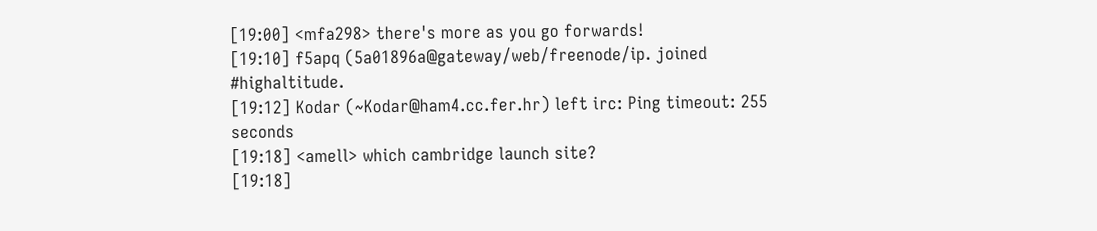[19:00] <mfa298> there's more as you go forwards!
[19:10] f5apq (5a01896a@gateway/web/freenode/ip. joined #highaltitude.
[19:12] Kodar (~Kodar@ham4.cc.fer.hr) left irc: Ping timeout: 255 seconds
[19:18] <amell> which cambridge launch site?
[19:18]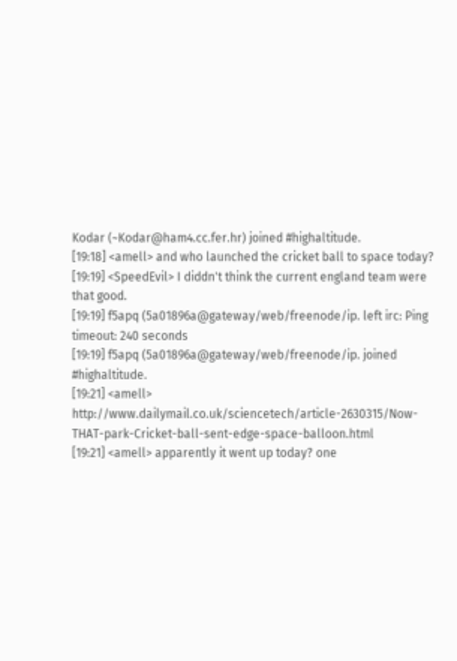Kodar (~Kodar@ham4.cc.fer.hr) joined #highaltitude.
[19:18] <amell> and who launched the cricket ball to space today?
[19:19] <SpeedEvil> I diddn't think the current england team were that good.
[19:19] f5apq (5a01896a@gateway/web/freenode/ip. left irc: Ping timeout: 240 seconds
[19:19] f5apq (5a01896a@gateway/web/freenode/ip. joined #highaltitude.
[19:21] <amell> http://www.dailymail.co.uk/sciencetech/article-2630315/Now-THAT-park-Cricket-ball-sent-edge-space-balloon.html
[19:21] <amell> apparently it went up today? one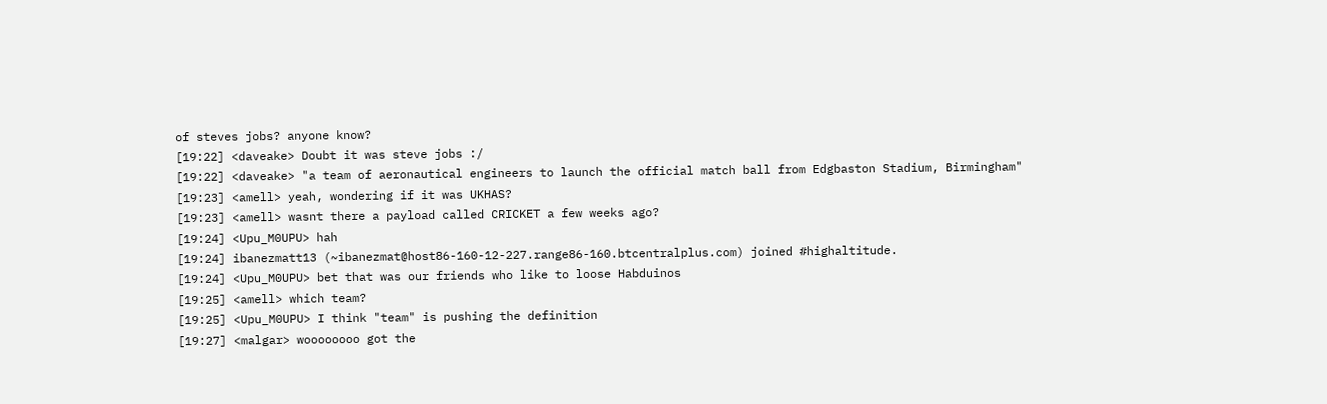of steves jobs? anyone know?
[19:22] <daveake> Doubt it was steve jobs :/
[19:22] <daveake> "a team of aeronautical engineers to launch the official match ball from Edgbaston Stadium, Birmingham"
[19:23] <amell> yeah, wondering if it was UKHAS?
[19:23] <amell> wasnt there a payload called CRICKET a few weeks ago?
[19:24] <Upu_M0UPU> hah
[19:24] ibanezmatt13 (~ibanezmat@host86-160-12-227.range86-160.btcentralplus.com) joined #highaltitude.
[19:24] <Upu_M0UPU> bet that was our friends who like to loose Habduinos
[19:25] <amell> which team?
[19:25] <Upu_M0UPU> I think "team" is pushing the definition
[19:27] <malgar> woooooooo got the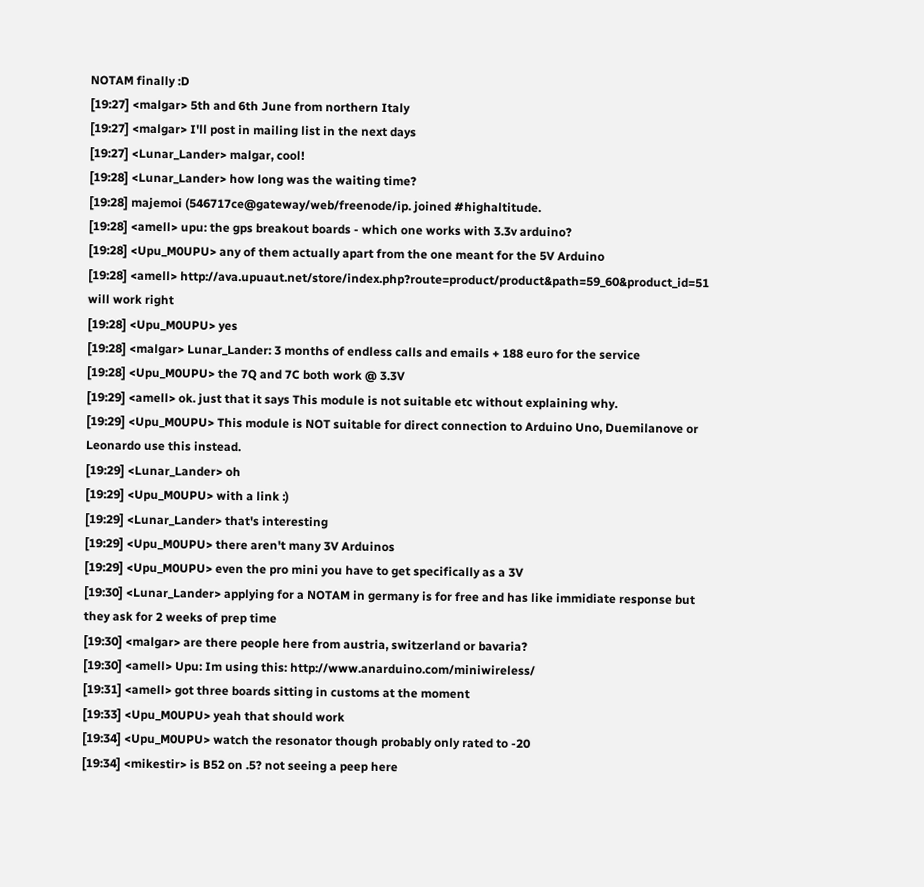NOTAM finally :D
[19:27] <malgar> 5th and 6th June from northern Italy
[19:27] <malgar> I'll post in mailing list in the next days
[19:27] <Lunar_Lander> malgar, cool!
[19:28] <Lunar_Lander> how long was the waiting time?
[19:28] majemoi (546717ce@gateway/web/freenode/ip. joined #highaltitude.
[19:28] <amell> upu: the gps breakout boards - which one works with 3.3v arduino?
[19:28] <Upu_M0UPU> any of them actually apart from the one meant for the 5V Arduino
[19:28] <amell> http://ava.upuaut.net/store/index.php?route=product/product&path=59_60&product_id=51 will work right
[19:28] <Upu_M0UPU> yes
[19:28] <malgar> Lunar_Lander: 3 months of endless calls and emails + 188 euro for the service
[19:28] <Upu_M0UPU> the 7Q and 7C both work @ 3.3V
[19:29] <amell> ok. just that it says This module is not suitable etc without explaining why.
[19:29] <Upu_M0UPU> This module is NOT suitable for direct connection to Arduino Uno, Duemilanove or Leonardo use this instead.
[19:29] <Lunar_Lander> oh
[19:29] <Upu_M0UPU> with a link :)
[19:29] <Lunar_Lander> that's interesting
[19:29] <Upu_M0UPU> there aren't many 3V Arduinos
[19:29] <Upu_M0UPU> even the pro mini you have to get specifically as a 3V
[19:30] <Lunar_Lander> applying for a NOTAM in germany is for free and has like immidiate response but they ask for 2 weeks of prep time
[19:30] <malgar> are there people here from austria, switzerland or bavaria?
[19:30] <amell> Upu: Im using this: http://www.anarduino.com/miniwireless/
[19:31] <amell> got three boards sitting in customs at the moment
[19:33] <Upu_M0UPU> yeah that should work
[19:34] <Upu_M0UPU> watch the resonator though probably only rated to -20
[19:34] <mikestir> is B52 on .5? not seeing a peep here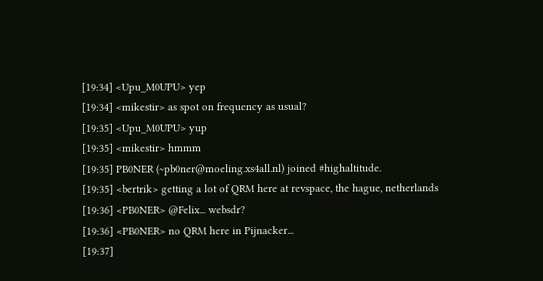[19:34] <Upu_M0UPU> yep
[19:34] <mikestir> as spot on frequency as usual?
[19:35] <Upu_M0UPU> yup
[19:35] <mikestir> hmmm
[19:35] PB0NER (~pb0ner@moeling.xs4all.nl) joined #highaltitude.
[19:35] <bertrik> getting a lot of QRM here at revspace, the hague, netherlands
[19:36] <PB0NER> @Felix... websdr?
[19:36] <PB0NER> no QRM here in Pijnacker...
[19:37]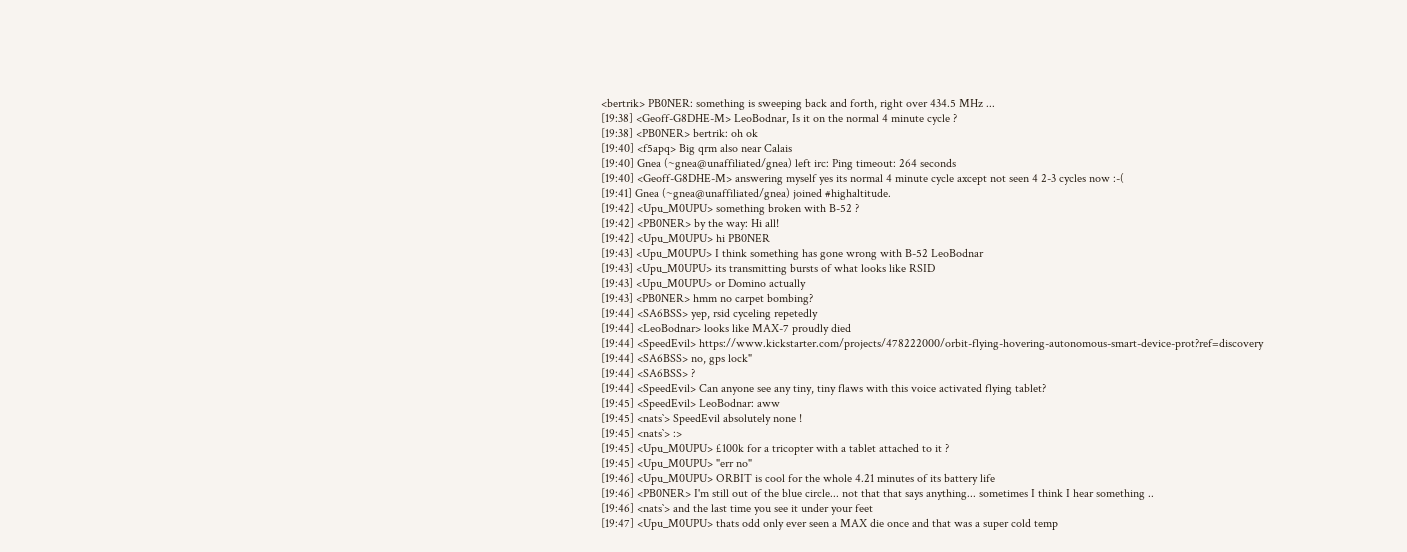<bertrik> PB0NER: something is sweeping back and forth, right over 434.5 MHz ...
[19:38] <Geoff-G8DHE-M> LeoBodnar, Is it on the normal 4 minute cycle ?
[19:38] <PB0NER> bertrik: oh ok
[19:40] <f5apq> Big qrm also near Calais
[19:40] Gnea (~gnea@unaffiliated/gnea) left irc: Ping timeout: 264 seconds
[19:40] <Geoff-G8DHE-M> answering myself yes its normal 4 minute cycle axcept not seen 4 2-3 cycles now :-(
[19:41] Gnea (~gnea@unaffiliated/gnea) joined #highaltitude.
[19:42] <Upu_M0UPU> something broken with B-52 ?
[19:42] <PB0NER> by the way: Hi all!
[19:42] <Upu_M0UPU> hi PB0NER
[19:43] <Upu_M0UPU> I think something has gone wrong with B-52 LeoBodnar
[19:43] <Upu_M0UPU> its transmitting bursts of what looks like RSID
[19:43] <Upu_M0UPU> or Domino actually
[19:43] <PB0NER> hmm no carpet bombing?
[19:44] <SA6BSS> yep, rsid cyceling repetedly
[19:44] <LeoBodnar> looks like MAX-7 proudly died
[19:44] <SpeedEvil> https://www.kickstarter.com/projects/478222000/orbit-flying-hovering-autonomous-smart-device-prot?ref=discovery
[19:44] <SA6BSS> no, gps lock"
[19:44] <SA6BSS> ?
[19:44] <SpeedEvil> Can anyone see any tiny, tiny flaws with this voice activated flying tablet?
[19:45] <SpeedEvil> LeoBodnar: aww
[19:45] <nats`> SpeedEvil absolutely none !
[19:45] <nats`> :>
[19:45] <Upu_M0UPU> £100k for a tricopter with a tablet attached to it ?
[19:45] <Upu_M0UPU> "err no"
[19:46] <Upu_M0UPU> ORBIT is cool for the whole 4.21 minutes of its battery life
[19:46] <PB0NER> I'm still out of the blue circle... not that that says anything... sometimes I think I hear something ..
[19:46] <nats`> and the last time you see it under your feet
[19:47] <Upu_M0UPU> thats odd only ever seen a MAX die once and that was a super cold temp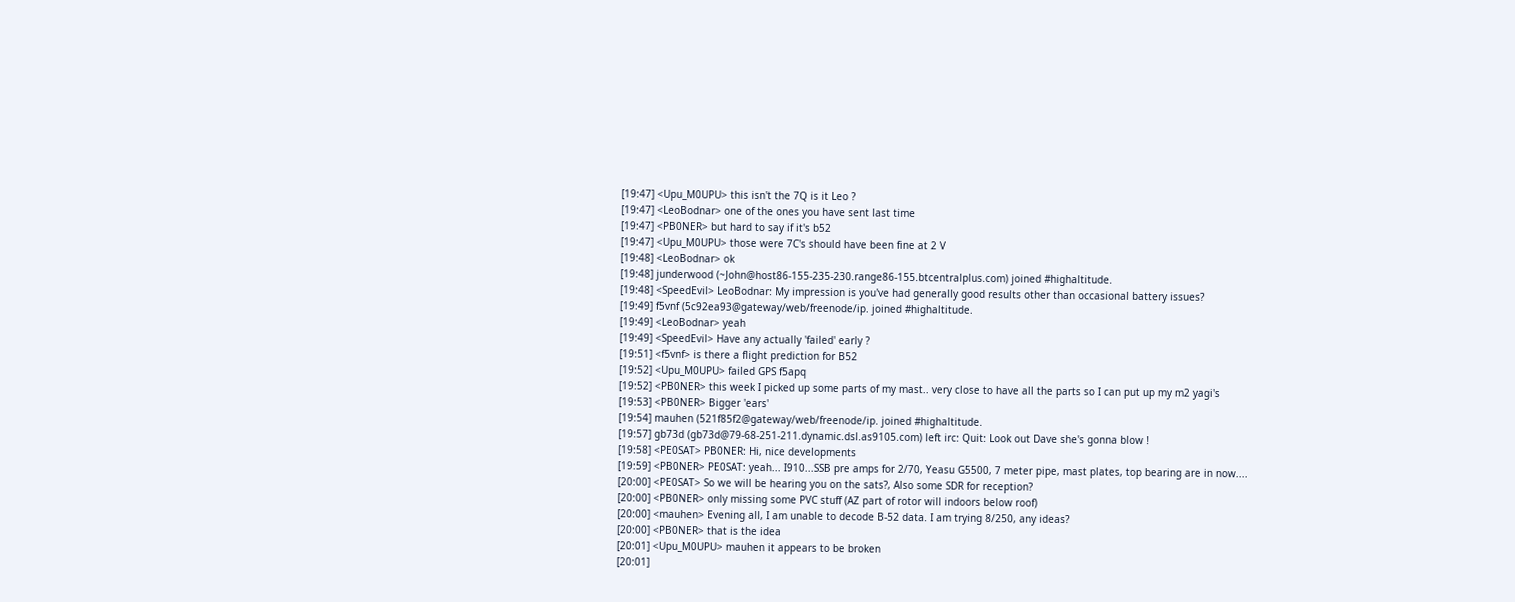[19:47] <Upu_M0UPU> this isn't the 7Q is it Leo ?
[19:47] <LeoBodnar> one of the ones you have sent last time
[19:47] <PB0NER> but hard to say if it's b52
[19:47] <Upu_M0UPU> those were 7C's should have been fine at 2 V
[19:48] <LeoBodnar> ok
[19:48] junderwood (~John@host86-155-235-230.range86-155.btcentralplus.com) joined #highaltitude.
[19:48] <SpeedEvil> LeoBodnar: My impression is you've had generally good results other than occasional battery issues?
[19:49] f5vnf (5c92ea93@gateway/web/freenode/ip. joined #highaltitude.
[19:49] <LeoBodnar> yeah
[19:49] <SpeedEvil> Have any actually 'failed' early ?
[19:51] <f5vnf> is there a flight prediction for B52
[19:52] <Upu_M0UPU> failed GPS f5apq
[19:52] <PB0NER> this week I picked up some parts of my mast.. very close to have all the parts so I can put up my m2 yagi's
[19:53] <PB0NER> Bigger 'ears'
[19:54] mauhen (521f85f2@gateway/web/freenode/ip. joined #highaltitude.
[19:57] gb73d (gb73d@79-68-251-211.dynamic.dsl.as9105.com) left irc: Quit: Look out Dave she's gonna blow !
[19:58] <PE0SAT> PB0NER: Hi, nice developments
[19:59] <PB0NER> PE0SAT: yeah... I910...SSB pre amps for 2/70, Yeasu G5500, 7 meter pipe, mast plates, top bearing are in now....
[20:00] <PE0SAT> So we will be hearing you on the sats?, Also some SDR for reception?
[20:00] <PB0NER> only missing some PVC stuff (AZ part of rotor will indoors below roof)
[20:00] <mauhen> Evening all, I am unable to decode B-52 data. I am trying 8/250, any ideas?
[20:00] <PB0NER> that is the idea
[20:01] <Upu_M0UPU> mauhen it appears to be broken
[20:01]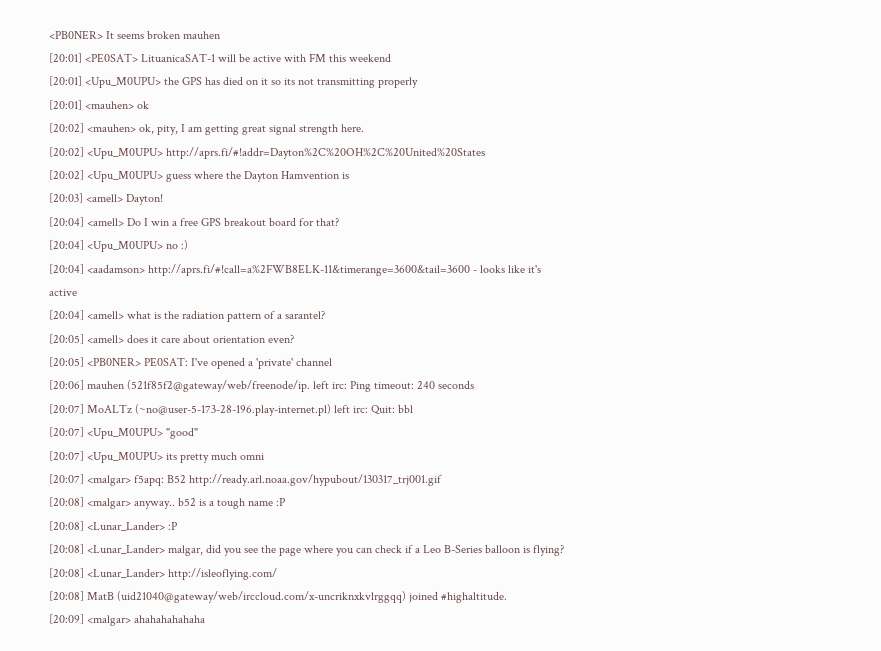<PB0NER> It seems broken mauhen
[20:01] <PE0SAT> LituanicaSAT-1 will be active with FM this weekend
[20:01] <Upu_M0UPU> the GPS has died on it so its not transmitting properly
[20:01] <mauhen> ok
[20:02] <mauhen> ok, pity, I am getting great signal strength here.
[20:02] <Upu_M0UPU> http://aprs.fi/#!addr=Dayton%2C%20OH%2C%20United%20States
[20:02] <Upu_M0UPU> guess where the Dayton Hamvention is
[20:03] <amell> Dayton!
[20:04] <amell> Do I win a free GPS breakout board for that?
[20:04] <Upu_M0UPU> no :)
[20:04] <aadamson> http://aprs.fi/#!call=a%2FWB8ELK-11&timerange=3600&tail=3600 - looks like it's active
[20:04] <amell> what is the radiation pattern of a sarantel?
[20:05] <amell> does it care about orientation even?
[20:05] <PB0NER> PE0SAT: I've opened a 'private' channel
[20:06] mauhen (521f85f2@gateway/web/freenode/ip. left irc: Ping timeout: 240 seconds
[20:07] MoALTz (~no@user-5-173-28-196.play-internet.pl) left irc: Quit: bbl
[20:07] <Upu_M0UPU> "good"
[20:07] <Upu_M0UPU> its pretty much omni
[20:07] <malgar> f5apq: B52 http://ready.arl.noaa.gov/hypubout/130317_trj001.gif
[20:08] <malgar> anyway.. b52 is a tough name :P
[20:08] <Lunar_Lander> :P
[20:08] <Lunar_Lander> malgar, did you see the page where you can check if a Leo B-Series balloon is flying?
[20:08] <Lunar_Lander> http://isleoflying.com/
[20:08] MatB (uid21040@gateway/web/irccloud.com/x-uncriknxkvlrggqq) joined #highaltitude.
[20:09] <malgar> ahahahahahaha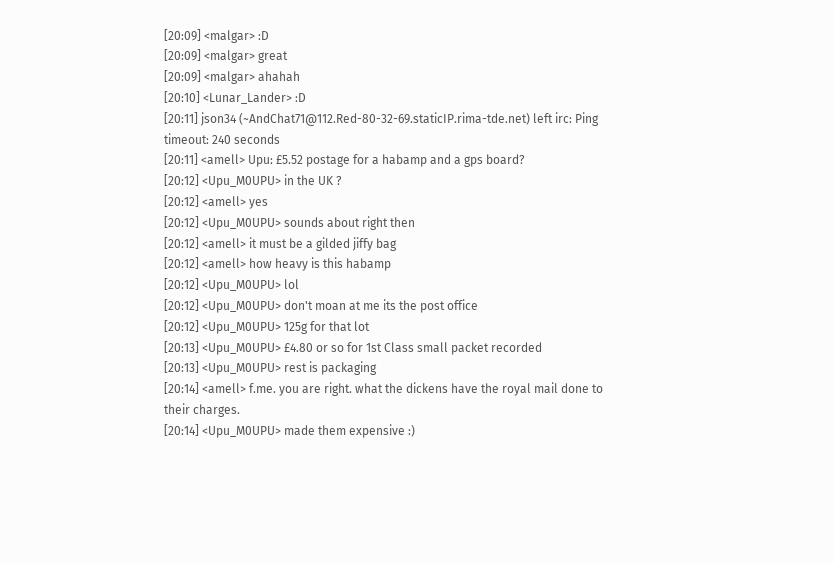[20:09] <malgar> :D
[20:09] <malgar> great
[20:09] <malgar> ahahah
[20:10] <Lunar_Lander> :D
[20:11] json34 (~AndChat71@112.Red-80-32-69.staticIP.rima-tde.net) left irc: Ping timeout: 240 seconds
[20:11] <amell> Upu: £5.52 postage for a habamp and a gps board?
[20:12] <Upu_M0UPU> in the UK ?
[20:12] <amell> yes
[20:12] <Upu_M0UPU> sounds about right then
[20:12] <amell> it must be a gilded jiffy bag
[20:12] <amell> how heavy is this habamp
[20:12] <Upu_M0UPU> lol
[20:12] <Upu_M0UPU> don't moan at me its the post office
[20:12] <Upu_M0UPU> 125g for that lot
[20:13] <Upu_M0UPU> £4.80 or so for 1st Class small packet recorded
[20:13] <Upu_M0UPU> rest is packaging
[20:14] <amell> f.me. you are right. what the dickens have the royal mail done to their charges.
[20:14] <Upu_M0UPU> made them expensive :)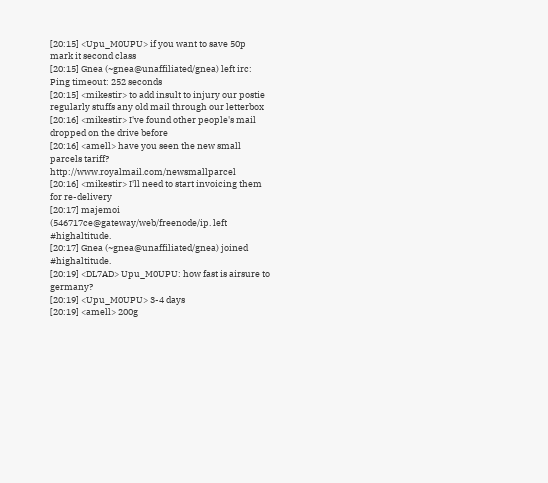[20:15] <Upu_M0UPU> if you want to save 50p mark it second class
[20:15] Gnea (~gnea@unaffiliated/gnea) left irc: Ping timeout: 252 seconds
[20:15] <mikestir> to add insult to injury our postie regularly stuffs any old mail through our letterbox
[20:16] <mikestir> I've found other people's mail dropped on the drive before
[20:16] <amell> have you seen the new small parcels tariff? http://www.royalmail.com/newsmallparcel
[20:16] <mikestir> I'll need to start invoicing them for re-delivery
[20:17] majemoi (546717ce@gateway/web/freenode/ip. left #highaltitude.
[20:17] Gnea (~gnea@unaffiliated/gnea) joined #highaltitude.
[20:19] <DL7AD> Upu_M0UPU: how fast is airsure to germany?
[20:19] <Upu_M0UPU> 3-4 days
[20:19] <amell> 200g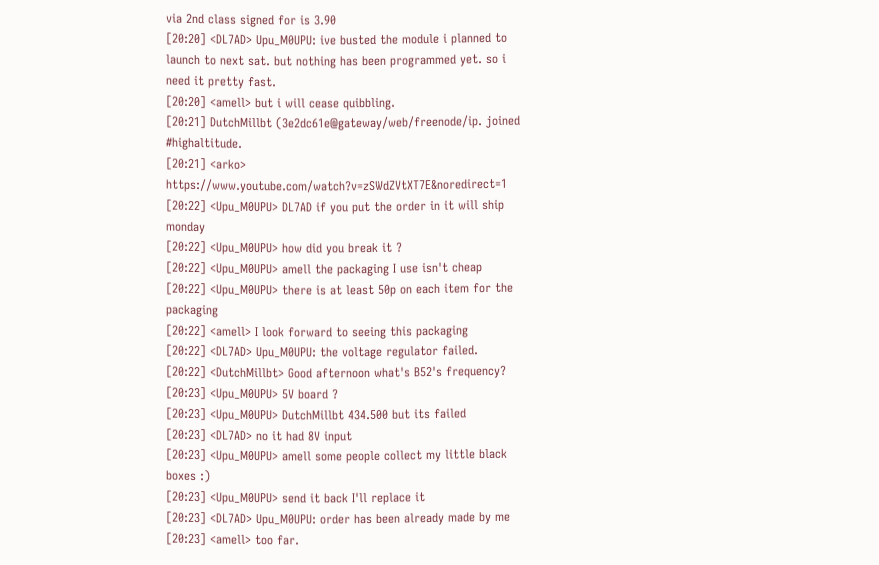via 2nd class signed for is 3.90
[20:20] <DL7AD> Upu_M0UPU: ive busted the module i planned to launch to next sat. but nothing has been programmed yet. so i need it pretty fast.
[20:20] <amell> but i will cease quibbling.
[20:21] DutchMillbt (3e2dc61e@gateway/web/freenode/ip. joined #highaltitude.
[20:21] <arko> https://www.youtube.com/watch?v=zSWdZVtXT7E&noredirect=1
[20:22] <Upu_M0UPU> DL7AD if you put the order in it will ship monday
[20:22] <Upu_M0UPU> how did you break it ?
[20:22] <Upu_M0UPU> amell the packaging I use isn't cheap
[20:22] <Upu_M0UPU> there is at least 50p on each item for the packaging
[20:22] <amell> I look forward to seeing this packaging
[20:22] <DL7AD> Upu_M0UPU: the voltage regulator failed.
[20:22] <DutchMillbt> Good afternoon what's B52's frequency?
[20:23] <Upu_M0UPU> 5V board ?
[20:23] <Upu_M0UPU> DutchMillbt 434.500 but its failed
[20:23] <DL7AD> no it had 8V input
[20:23] <Upu_M0UPU> amell some people collect my little black boxes :)
[20:23] <Upu_M0UPU> send it back I'll replace it
[20:23] <DL7AD> Upu_M0UPU: order has been already made by me
[20:23] <amell> too far.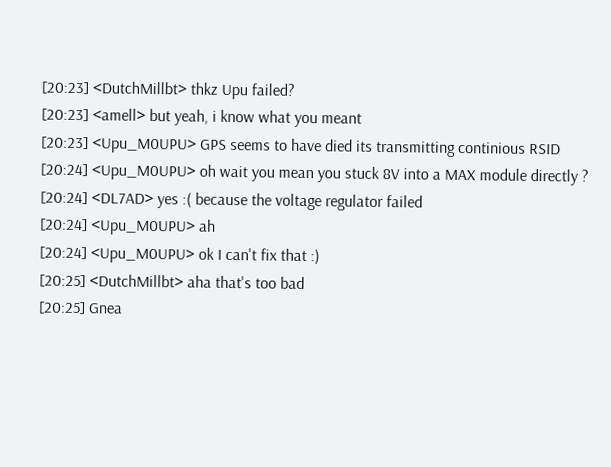[20:23] <DutchMillbt> thkz Upu failed?
[20:23] <amell> but yeah, i know what you meant
[20:23] <Upu_M0UPU> GPS seems to have died its transmitting continious RSID
[20:24] <Upu_M0UPU> oh wait you mean you stuck 8V into a MAX module directly ?
[20:24] <DL7AD> yes :( because the voltage regulator failed
[20:24] <Upu_M0UPU> ah
[20:24] <Upu_M0UPU> ok I can't fix that :)
[20:25] <DutchMillbt> aha that's too bad
[20:25] Gnea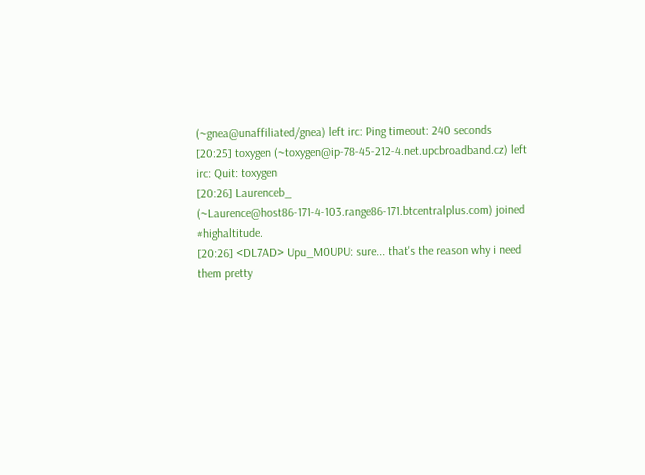(~gnea@unaffiliated/gnea) left irc: Ping timeout: 240 seconds
[20:25] toxygen (~toxygen@ip-78-45-212-4.net.upcbroadband.cz) left irc: Quit: toxygen
[20:26] Laurenceb_ (~Laurence@host86-171-4-103.range86-171.btcentralplus.com) joined #highaltitude.
[20:26] <DL7AD> Upu_M0UPU: sure... that's the reason why i need them pretty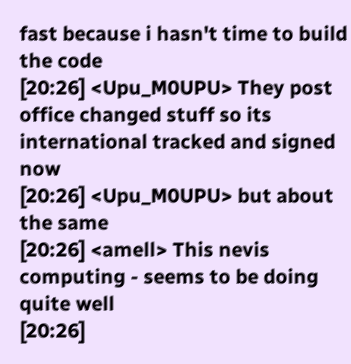fast because i hasn't time to build the code
[20:26] <Upu_M0UPU> They post office changed stuff so its international tracked and signed now
[20:26] <Upu_M0UPU> but about the same
[20:26] <amell> This nevis computing - seems to be doing quite well
[20:26]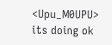<Upu_M0UPU> its doing ok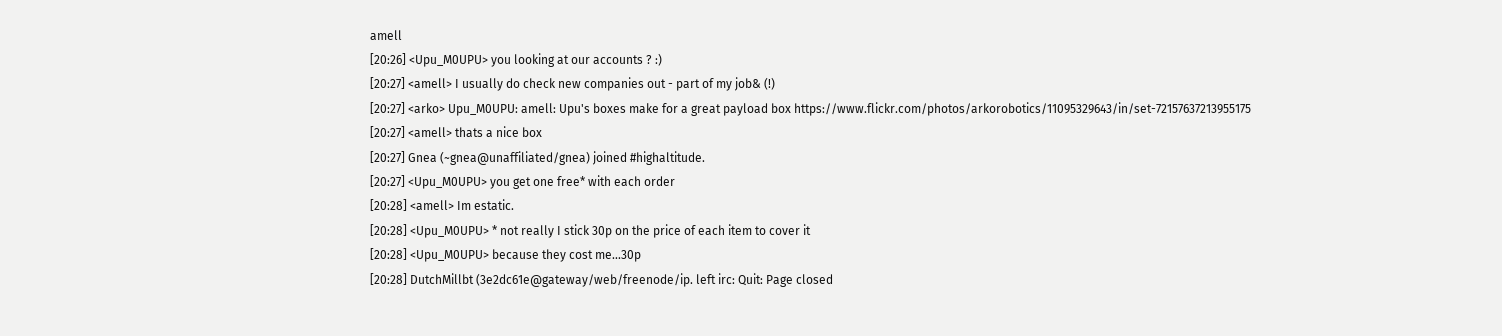amell
[20:26] <Upu_M0UPU> you looking at our accounts ? :)
[20:27] <amell> I usually do check new companies out - part of my job& (!)
[20:27] <arko> Upu_M0UPU: amell: Upu's boxes make for a great payload box https://www.flickr.com/photos/arkorobotics/11095329643/in/set-72157637213955175
[20:27] <amell> thats a nice box
[20:27] Gnea (~gnea@unaffiliated/gnea) joined #highaltitude.
[20:27] <Upu_M0UPU> you get one free* with each order
[20:28] <amell> Im estatic.
[20:28] <Upu_M0UPU> * not really I stick 30p on the price of each item to cover it
[20:28] <Upu_M0UPU> because they cost me...30p
[20:28] DutchMillbt (3e2dc61e@gateway/web/freenode/ip. left irc: Quit: Page closed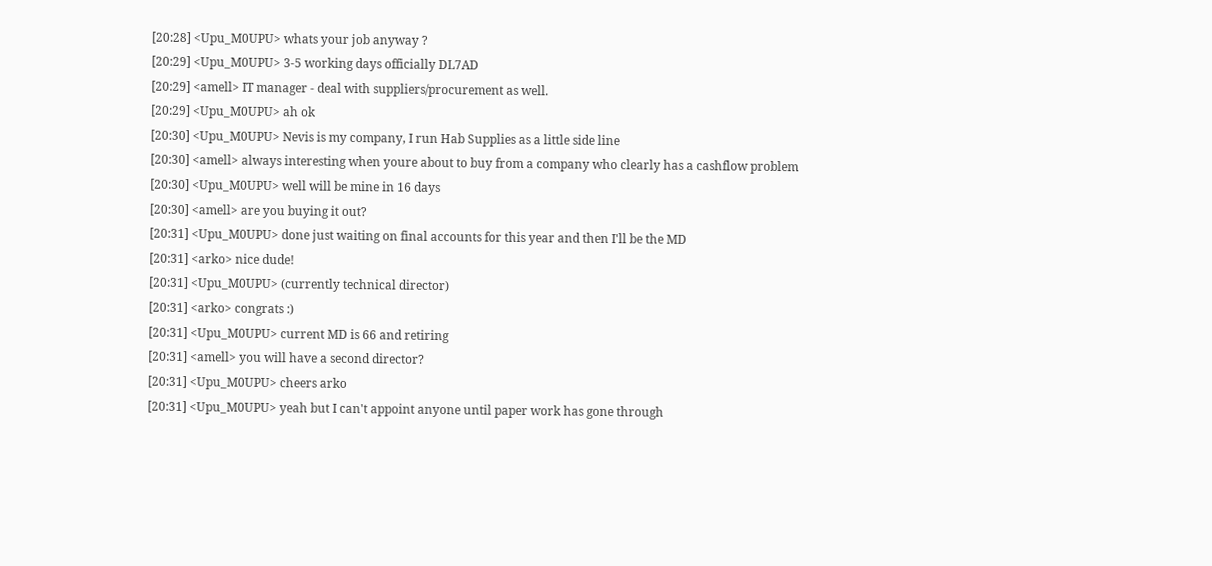[20:28] <Upu_M0UPU> whats your job anyway ?
[20:29] <Upu_M0UPU> 3-5 working days officially DL7AD
[20:29] <amell> IT manager - deal with suppliers/procurement as well.
[20:29] <Upu_M0UPU> ah ok
[20:30] <Upu_M0UPU> Nevis is my company, I run Hab Supplies as a little side line
[20:30] <amell> always interesting when youre about to buy from a company who clearly has a cashflow problem
[20:30] <Upu_M0UPU> well will be mine in 16 days
[20:30] <amell> are you buying it out?
[20:31] <Upu_M0UPU> done just waiting on final accounts for this year and then I'll be the MD
[20:31] <arko> nice dude!
[20:31] <Upu_M0UPU> (currently technical director)
[20:31] <arko> congrats :)
[20:31] <Upu_M0UPU> current MD is 66 and retiring
[20:31] <amell> you will have a second director?
[20:31] <Upu_M0UPU> cheers arko
[20:31] <Upu_M0UPU> yeah but I can't appoint anyone until paper work has gone through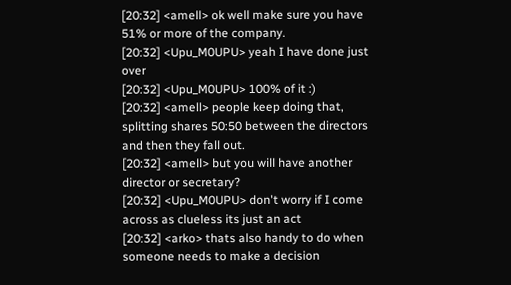[20:32] <amell> ok well make sure you have 51% or more of the company.
[20:32] <Upu_M0UPU> yeah I have done just over
[20:32] <Upu_M0UPU> 100% of it :)
[20:32] <amell> people keep doing that, splitting shares 50:50 between the directors and then they fall out.
[20:32] <amell> but you will have another director or secretary?
[20:32] <Upu_M0UPU> don't worry if I come across as clueless its just an act
[20:32] <arko> thats also handy to do when someone needs to make a decision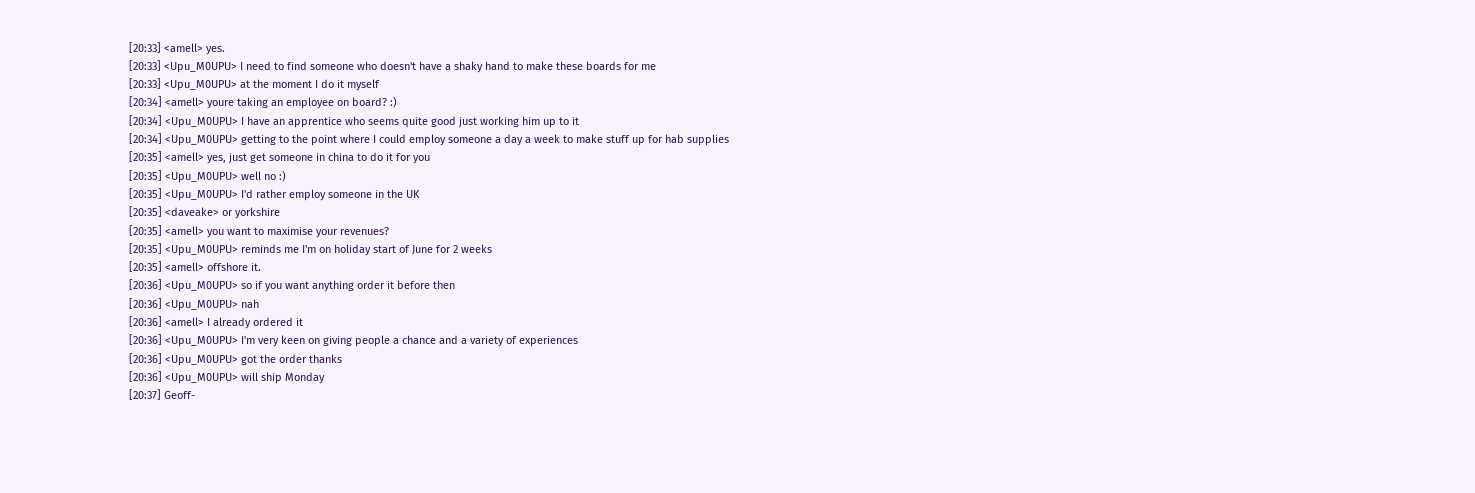[20:33] <amell> yes.
[20:33] <Upu_M0UPU> I need to find someone who doesn't have a shaky hand to make these boards for me
[20:33] <Upu_M0UPU> at the moment I do it myself
[20:34] <amell> youre taking an employee on board? :)
[20:34] <Upu_M0UPU> I have an apprentice who seems quite good just working him up to it
[20:34] <Upu_M0UPU> getting to the point where I could employ someone a day a week to make stuff up for hab supplies
[20:35] <amell> yes, just get someone in china to do it for you
[20:35] <Upu_M0UPU> well no :)
[20:35] <Upu_M0UPU> I'd rather employ someone in the UK
[20:35] <daveake> or yorkshire
[20:35] <amell> you want to maximise your revenues?
[20:35] <Upu_M0UPU> reminds me I'm on holiday start of June for 2 weeks
[20:35] <amell> offshore it.
[20:36] <Upu_M0UPU> so if you want anything order it before then
[20:36] <Upu_M0UPU> nah
[20:36] <amell> I already ordered it
[20:36] <Upu_M0UPU> I'm very keen on giving people a chance and a variety of experiences
[20:36] <Upu_M0UPU> got the order thanks
[20:36] <Upu_M0UPU> will ship Monday
[20:37] Geoff-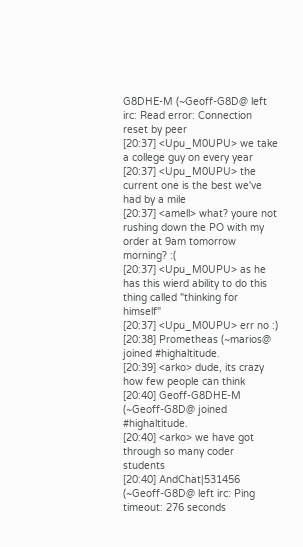G8DHE-M (~Geoff-G8D@ left irc: Read error: Connection reset by peer
[20:37] <Upu_M0UPU> we take a college guy on every year
[20:37] <Upu_M0UPU> the current one is the best we've had by a mile
[20:37] <amell> what? youre not rushing down the PO with my order at 9am tomorrow morning? :(
[20:37] <Upu_M0UPU> as he has this wierd ability to do this thing called "thinking for himself"
[20:37] <Upu_M0UPU> err no :)
[20:38] Prometheas (~marios@ joined #highaltitude.
[20:39] <arko> dude, its crazy how few people can think
[20:40] Geoff-G8DHE-M (~Geoff-G8D@ joined #highaltitude.
[20:40] <arko> we have got through so many coder students
[20:40] AndChat|531456 (~Geoff-G8D@ left irc: Ping timeout: 276 seconds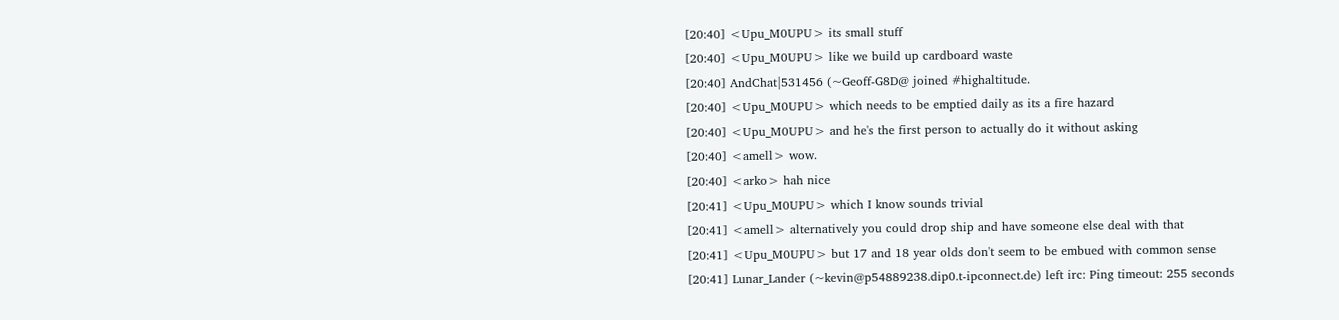[20:40] <Upu_M0UPU> its small stuff
[20:40] <Upu_M0UPU> like we build up cardboard waste
[20:40] AndChat|531456 (~Geoff-G8D@ joined #highaltitude.
[20:40] <Upu_M0UPU> which needs to be emptied daily as its a fire hazard
[20:40] <Upu_M0UPU> and he's the first person to actually do it without asking
[20:40] <amell> wow.
[20:40] <arko> hah nice
[20:41] <Upu_M0UPU> which I know sounds trivial
[20:41] <amell> alternatively you could drop ship and have someone else deal with that
[20:41] <Upu_M0UPU> but 17 and 18 year olds don't seem to be embued with common sense
[20:41] Lunar_Lander (~kevin@p54889238.dip0.t-ipconnect.de) left irc: Ping timeout: 255 seconds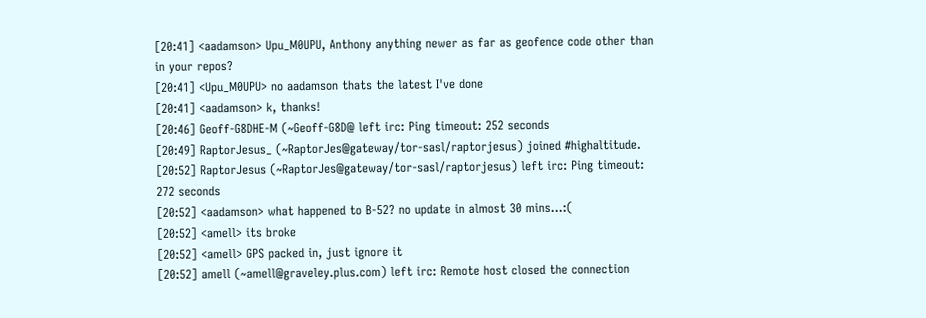[20:41] <aadamson> Upu_M0UPU, Anthony anything newer as far as geofence code other than in your repos?
[20:41] <Upu_M0UPU> no aadamson thats the latest I've done
[20:41] <aadamson> k, thanks!
[20:46] Geoff-G8DHE-M (~Geoff-G8D@ left irc: Ping timeout: 252 seconds
[20:49] RaptorJesus_ (~RaptorJes@gateway/tor-sasl/raptorjesus) joined #highaltitude.
[20:52] RaptorJesus (~RaptorJes@gateway/tor-sasl/raptorjesus) left irc: Ping timeout: 272 seconds
[20:52] <aadamson> what happened to B-52? no update in almost 30 mins...:(
[20:52] <amell> its broke
[20:52] <amell> GPS packed in, just ignore it
[20:52] amell (~amell@graveley.plus.com) left irc: Remote host closed the connection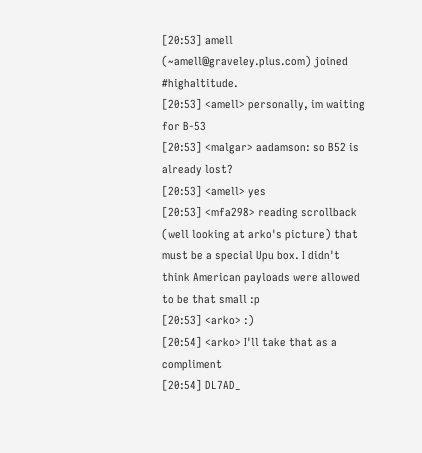[20:53] amell (~amell@graveley.plus.com) joined #highaltitude.
[20:53] <amell> personally, im waiting for B-53
[20:53] <malgar> aadamson: so B52 is already lost?
[20:53] <amell> yes
[20:53] <mfa298> reading scrollback (well looking at arko's picture) that must be a special Upu box. I didn't think American payloads were allowed to be that small :p
[20:53] <arko> :)
[20:54] <arko> I'll take that as a compliment
[20:54] DL7AD_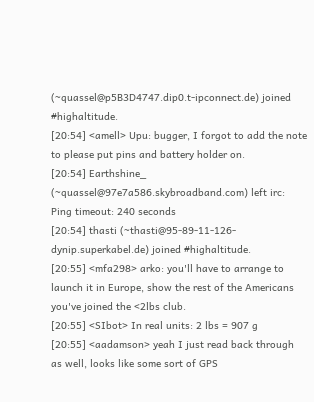(~quassel@p5B3D4747.dip0.t-ipconnect.de) joined #highaltitude.
[20:54] <amell> Upu: bugger, I forgot to add the note to please put pins and battery holder on.
[20:54] Earthshine_ (~quassel@97e7a586.skybroadband.com) left irc: Ping timeout: 240 seconds
[20:54] thasti (~thasti@95-89-11-126-dynip.superkabel.de) joined #highaltitude.
[20:55] <mfa298> arko: you'll have to arrange to launch it in Europe, show the rest of the Americans you've joined the <2lbs club.
[20:55] <SIbot> In real units: 2 lbs = 907 g
[20:55] <aadamson> yeah I just read back through as well, looks like some sort of GPS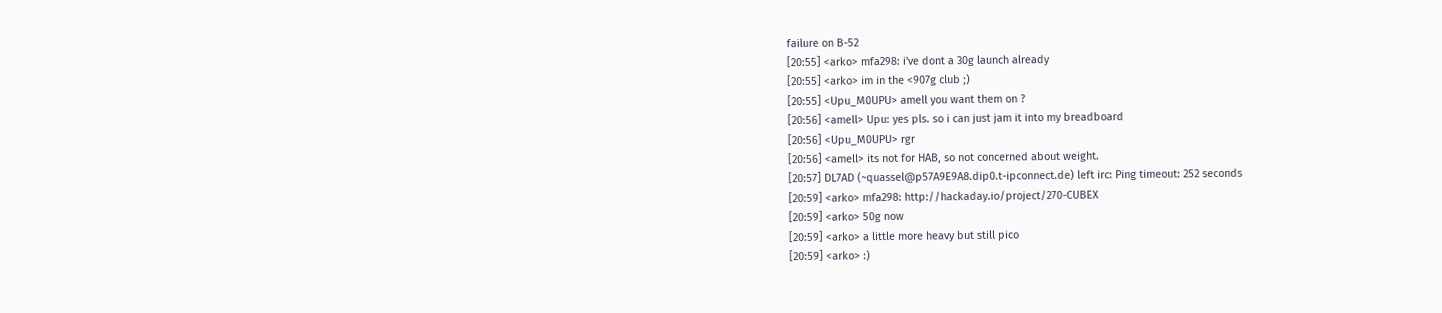failure on B-52
[20:55] <arko> mfa298: i've dont a 30g launch already
[20:55] <arko> im in the <907g club ;)
[20:55] <Upu_M0UPU> amell you want them on ?
[20:56] <amell> Upu: yes pls. so i can just jam it into my breadboard
[20:56] <Upu_M0UPU> rgr
[20:56] <amell> its not for HAB, so not concerned about weight.
[20:57] DL7AD (~quassel@p57A9E9A8.dip0.t-ipconnect.de) left irc: Ping timeout: 252 seconds
[20:59] <arko> mfa298: http://hackaday.io/project/270-CUBEX
[20:59] <arko> 50g now
[20:59] <arko> a little more heavy but still pico
[20:59] <arko> :)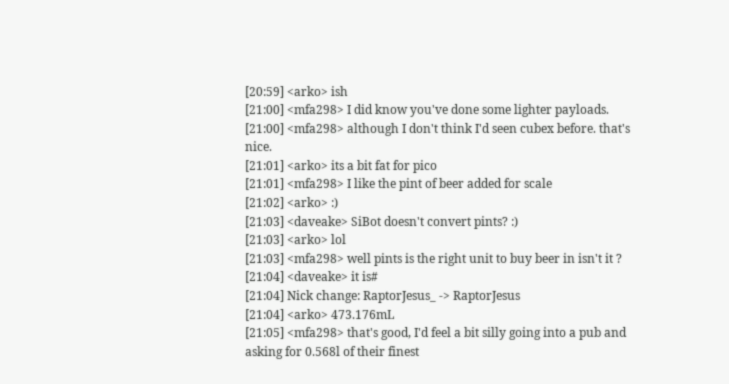[20:59] <arko> ish
[21:00] <mfa298> I did know you've done some lighter payloads.
[21:00] <mfa298> although I don't think I'd seen cubex before. that's nice.
[21:01] <arko> its a bit fat for pico
[21:01] <mfa298> I like the pint of beer added for scale
[21:02] <arko> :)
[21:03] <daveake> SiBot doesn't convert pints? :)
[21:03] <arko> lol
[21:03] <mfa298> well pints is the right unit to buy beer in isn't it ?
[21:04] <daveake> it is#
[21:04] Nick change: RaptorJesus_ -> RaptorJesus
[21:04] <arko> 473.176mL
[21:05] <mfa298> that's good, I'd feel a bit silly going into a pub and asking for 0.568l of their finest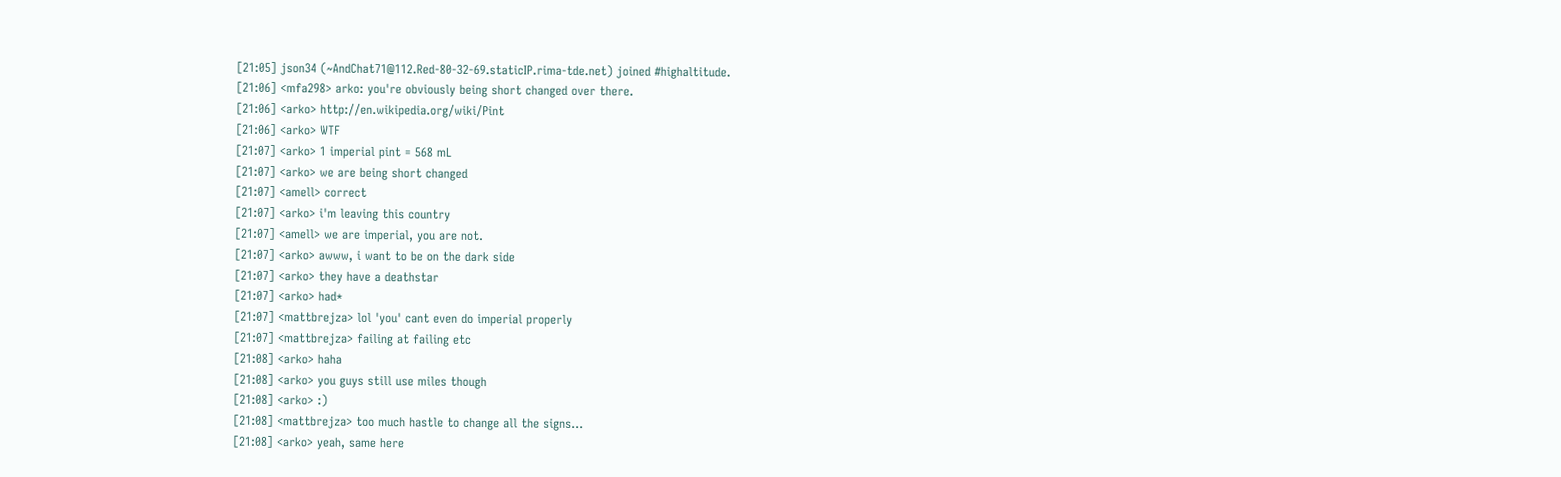[21:05] json34 (~AndChat71@112.Red-80-32-69.staticIP.rima-tde.net) joined #highaltitude.
[21:06] <mfa298> arko: you're obviously being short changed over there.
[21:06] <arko> http://en.wikipedia.org/wiki/Pint
[21:06] <arko> WTF
[21:07] <arko> 1 imperial pint = 568 mL
[21:07] <arko> we are being short changed
[21:07] <amell> correct
[21:07] <arko> i'm leaving this country
[21:07] <amell> we are imperial, you are not.
[21:07] <arko> awww, i want to be on the dark side
[21:07] <arko> they have a deathstar
[21:07] <arko> had*
[21:07] <mattbrejza> lol 'you' cant even do imperial properly
[21:07] <mattbrejza> failing at failing etc
[21:08] <arko> haha
[21:08] <arko> you guys still use miles though
[21:08] <arko> :)
[21:08] <mattbrejza> too much hastle to change all the signs...
[21:08] <arko> yeah, same here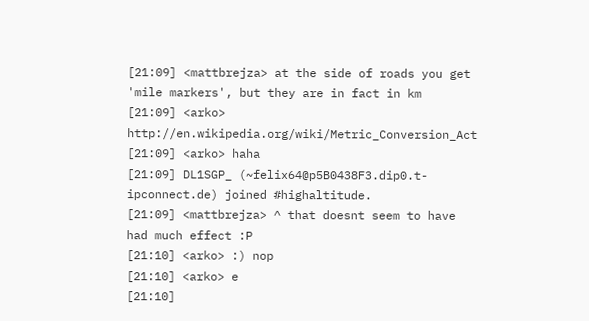[21:09] <mattbrejza> at the side of roads you get 'mile markers', but they are in fact in km
[21:09] <arko> http://en.wikipedia.org/wiki/Metric_Conversion_Act
[21:09] <arko> haha
[21:09] DL1SGP_ (~felix64@p5B0438F3.dip0.t-ipconnect.de) joined #highaltitude.
[21:09] <mattbrejza> ^ that doesnt seem to have had much effect :P
[21:10] <arko> :) nop
[21:10] <arko> e
[21:10]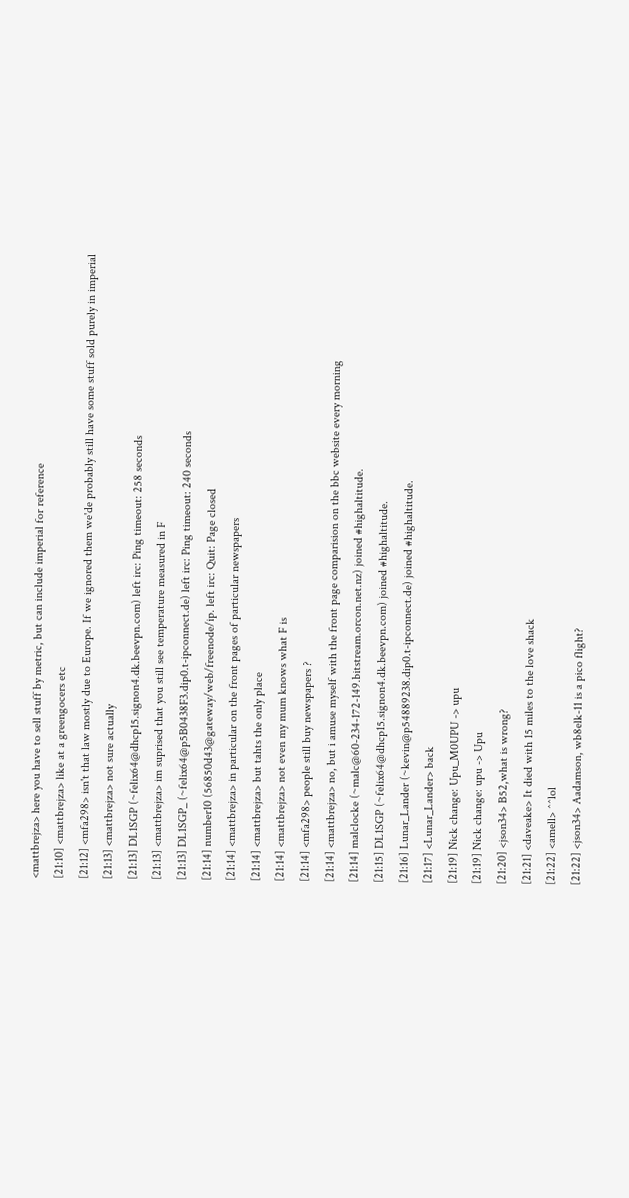<mattbrejza> here you have to sell stuff by metric, but can include imperial for reference
[21:10] <mattbrejza> like at a greengocers etc
[21:12] <mfa298> isn't that law mostly due to Europe. If we ignored them we'de probably still have some stuff sold purely in imperial
[21:13] <mattbrejza> not sure actually
[21:13] DL1SGP (~felix64@dhcp15.signon4.dk.beevpn.com) left irc: Ping timeout: 258 seconds
[21:13] <mattbrejza> im suprised that you still see temperature measured in F
[21:13] DL1SGP_ (~felix64@p5B0438F3.dip0.t-ipconnect.de) left irc: Ping timeout: 240 seconds
[21:14] number10 (56850d43@gateway/web/freenode/ip. left irc: Quit: Page closed
[21:14] <mattbrejza> in particular on the front pages of particular newspapers
[21:14] <mattbrejza> but tahts the only place
[21:14] <mattbrejza> not even my mum knows what F is
[21:14] <mfa298> people still buy newspapers ?
[21:14] <mattbrejza> no, but i amuse myself with the front page comparision on the bbc website every morning
[21:14] malclocke (~malc@60-234-172-149.bitstream.orcon.net.nz) joined #highaltitude.
[21:15] DL1SGP (~felix64@dhcp15.signon4.dk.beevpn.com) joined #highaltitude.
[21:16] Lunar_Lander (~kevin@p54889238.dip0.t-ipconnect.de) joined #highaltitude.
[21:17] <Lunar_Lander> back
[21:19] Nick change: Upu_M0UPU -> upu
[21:19] Nick change: upu -> Upu
[21:20] <json34> B52,what is wrong?
[21:21] <daveake> It died with 15 miles to the love shack
[21:22] <amell> ^^lol
[21:22] <json34> Aadamson, wb8elk-11 is a pico flight?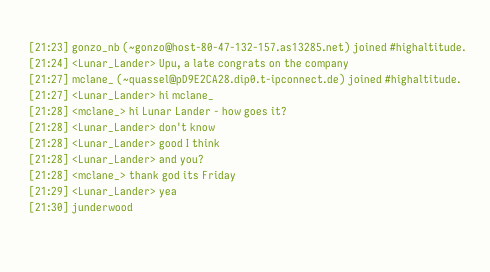[21:23] gonzo_nb (~gonzo@host-80-47-132-157.as13285.net) joined #highaltitude.
[21:24] <Lunar_Lander> Upu, a late congrats on the company
[21:27] mclane_ (~quassel@pD9E2CA28.dip0.t-ipconnect.de) joined #highaltitude.
[21:27] <Lunar_Lander> hi mclane_
[21:28] <mclane_> hi Lunar Lander - how goes it?
[21:28] <Lunar_Lander> don't know
[21:28] <Lunar_Lander> good I think
[21:28] <Lunar_Lander> and you?
[21:28] <mclane_> thank god its Friday
[21:29] <Lunar_Lander> yea
[21:30] junderwood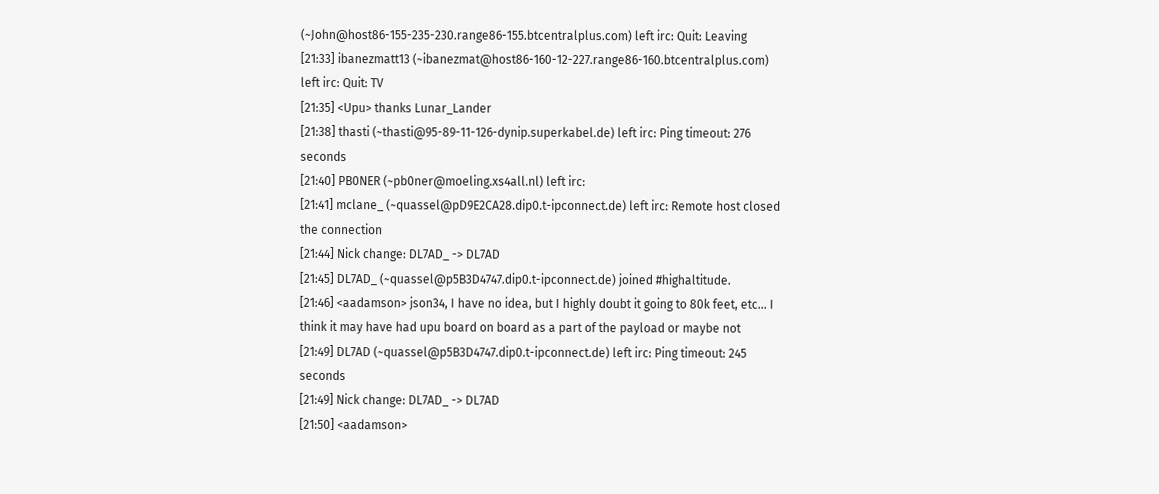(~John@host86-155-235-230.range86-155.btcentralplus.com) left irc: Quit: Leaving
[21:33] ibanezmatt13 (~ibanezmat@host86-160-12-227.range86-160.btcentralplus.com) left irc: Quit: TV
[21:35] <Upu> thanks Lunar_Lander
[21:38] thasti (~thasti@95-89-11-126-dynip.superkabel.de) left irc: Ping timeout: 276 seconds
[21:40] PB0NER (~pb0ner@moeling.xs4all.nl) left irc:
[21:41] mclane_ (~quassel@pD9E2CA28.dip0.t-ipconnect.de) left irc: Remote host closed the connection
[21:44] Nick change: DL7AD_ -> DL7AD
[21:45] DL7AD_ (~quassel@p5B3D4747.dip0.t-ipconnect.de) joined #highaltitude.
[21:46] <aadamson> json34, I have no idea, but I highly doubt it going to 80k feet, etc... I think it may have had upu board on board as a part of the payload or maybe not
[21:49] DL7AD (~quassel@p5B3D4747.dip0.t-ipconnect.de) left irc: Ping timeout: 245 seconds
[21:49] Nick change: DL7AD_ -> DL7AD
[21:50] <aadamson>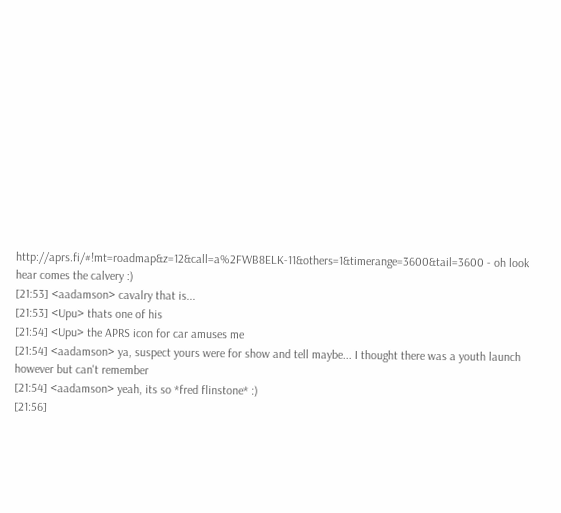http://aprs.fi/#!mt=roadmap&z=12&call=a%2FWB8ELK-11&others=1&timerange=3600&tail=3600 - oh look hear comes the calvery :)
[21:53] <aadamson> cavalry that is...
[21:53] <Upu> thats one of his
[21:54] <Upu> the APRS icon for car amuses me
[21:54] <aadamson> ya, suspect yours were for show and tell maybe... I thought there was a youth launch however but can't remember
[21:54] <aadamson> yeah, its so *fred flinstone* :)
[21:56]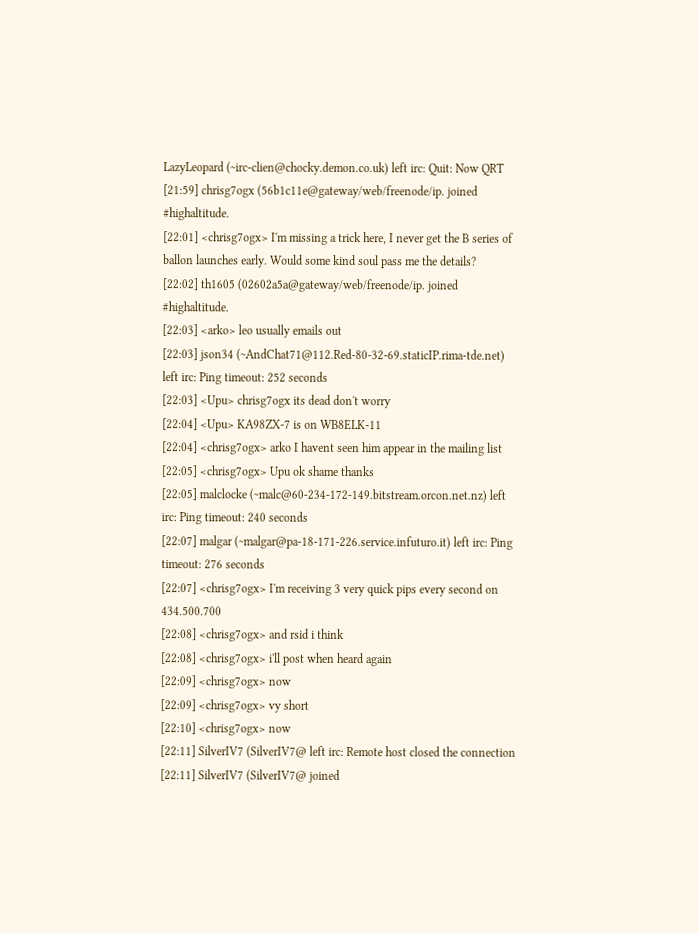LazyLeopard (~irc-clien@chocky.demon.co.uk) left irc: Quit: Now QRT
[21:59] chrisg7ogx (56b1c11e@gateway/web/freenode/ip. joined #highaltitude.
[22:01] <chrisg7ogx> I'm missing a trick here, I never get the B series of ballon launches early. Would some kind soul pass me the details?
[22:02] th1605 (02602a5a@gateway/web/freenode/ip. joined #highaltitude.
[22:03] <arko> leo usually emails out
[22:03] json34 (~AndChat71@112.Red-80-32-69.staticIP.rima-tde.net) left irc: Ping timeout: 252 seconds
[22:03] <Upu> chrisg7ogx its dead don't worry
[22:04] <Upu> KA98ZX-7 is on WB8ELK-11
[22:04] <chrisg7ogx> arko I havent seen him appear in the mailing list
[22:05] <chrisg7ogx> Upu ok shame thanks
[22:05] malclocke (~malc@60-234-172-149.bitstream.orcon.net.nz) left irc: Ping timeout: 240 seconds
[22:07] malgar (~malgar@pa-18-171-226.service.infuturo.it) left irc: Ping timeout: 276 seconds
[22:07] <chrisg7ogx> I'm receiving 3 very quick pips every second on 434.500.700
[22:08] <chrisg7ogx> and rsid i think
[22:08] <chrisg7ogx> i'll post when heard again
[22:09] <chrisg7ogx> now
[22:09] <chrisg7ogx> vy short
[22:10] <chrisg7ogx> now
[22:11] SilverIV7 (SilverIV7@ left irc: Remote host closed the connection
[22:11] SilverIV7 (SilverIV7@ joined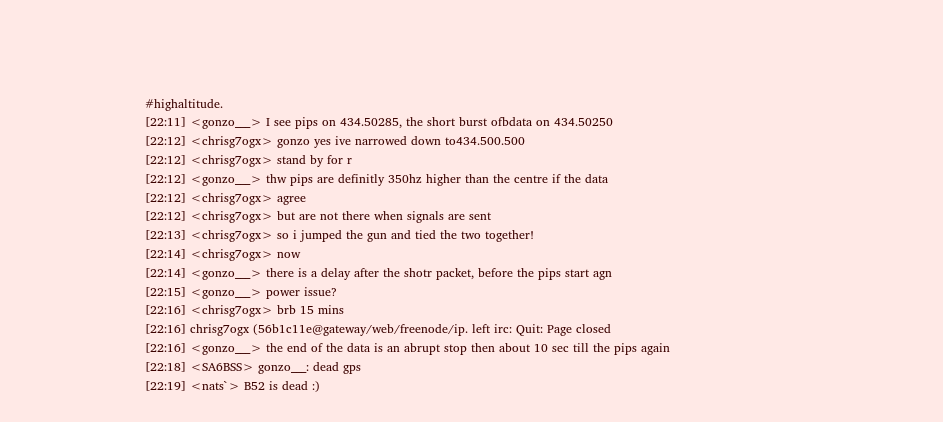#highaltitude.
[22:11] <gonzo___> I see pips on 434.50285, the short burst ofbdata on 434.50250
[22:12] <chrisg7ogx> gonzo yes ive narrowed down to434.500.500
[22:12] <chrisg7ogx> stand by for r
[22:12] <gonzo___> thw pips are definitly 350hz higher than the centre if the data
[22:12] <chrisg7ogx> agree
[22:12] <chrisg7ogx> but are not there when signals are sent
[22:13] <chrisg7ogx> so i jumped the gun and tied the two together!
[22:14] <chrisg7ogx> now
[22:14] <gonzo___> there is a delay after the shotr packet, before the pips start agn
[22:15] <gonzo___> power issue?
[22:16] <chrisg7ogx> brb 15 mins
[22:16] chrisg7ogx (56b1c11e@gateway/web/freenode/ip. left irc: Quit: Page closed
[22:16] <gonzo___> the end of the data is an abrupt stop then about 10 sec till the pips again
[22:18] <SA6BSS> gonzo___: dead gps
[22:19] <nats`> B52 is dead :)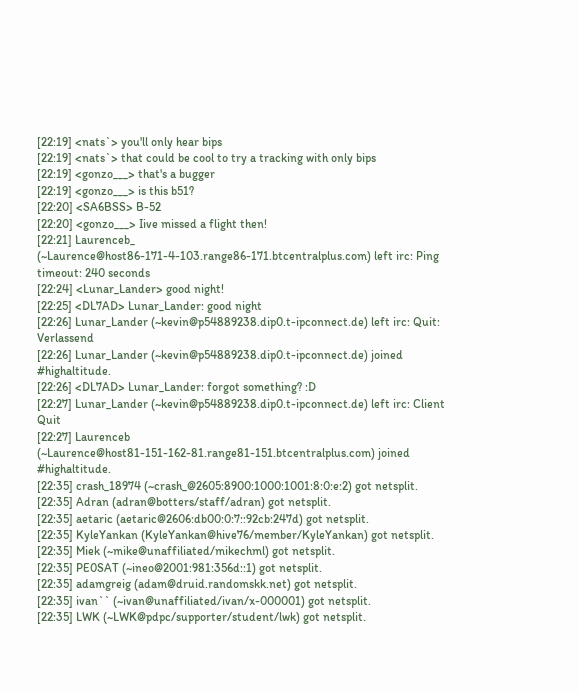[22:19] <nats`> you'll only hear bips
[22:19] <nats`> that could be cool to try a tracking with only bips
[22:19] <gonzo___> that's a bugger
[22:19] <gonzo___> is this b51?
[22:20] <SA6BSS> B-52
[22:20] <gonzo___> Iive missed a flight then!
[22:21] Laurenceb_ (~Laurence@host86-171-4-103.range86-171.btcentralplus.com) left irc: Ping timeout: 240 seconds
[22:24] <Lunar_Lander> good night!
[22:25] <DL7AD> Lunar_Lander: good night
[22:26] Lunar_Lander (~kevin@p54889238.dip0.t-ipconnect.de) left irc: Quit: Verlassend
[22:26] Lunar_Lander (~kevin@p54889238.dip0.t-ipconnect.de) joined #highaltitude.
[22:26] <DL7AD> Lunar_Lander: forgot something? :D
[22:27] Lunar_Lander (~kevin@p54889238.dip0.t-ipconnect.de) left irc: Client Quit
[22:27] Laurenceb (~Laurence@host81-151-162-81.range81-151.btcentralplus.com) joined #highaltitude.
[22:35] crash_18974 (~crash_@2605:8900:1000:1001:8:0:e:2) got netsplit.
[22:35] Adran (adran@botters/staff/adran) got netsplit.
[22:35] aetaric (aetaric@2606:db00:0:7::92cb:247d) got netsplit.
[22:35] KyleYankan (KyleYankan@hive76/member/KyleYankan) got netsplit.
[22:35] Miek (~mike@unaffiliated/mikechml) got netsplit.
[22:35] PE0SAT (~ineo@2001:981:356d::1) got netsplit.
[22:35] adamgreig (adam@druid.randomskk.net) got netsplit.
[22:35] ivan`` (~ivan@unaffiliated/ivan/x-000001) got netsplit.
[22:35] LWK (~LWK@pdpc/supporter/student/lwk) got netsplit.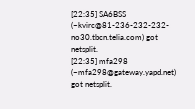[22:35] SA6BSS (~kvirc@81-236-232-232-no30.tbcn.telia.com) got netsplit.
[22:35] mfa298 (~mfa298@gateway.yapd.net) got netsplit.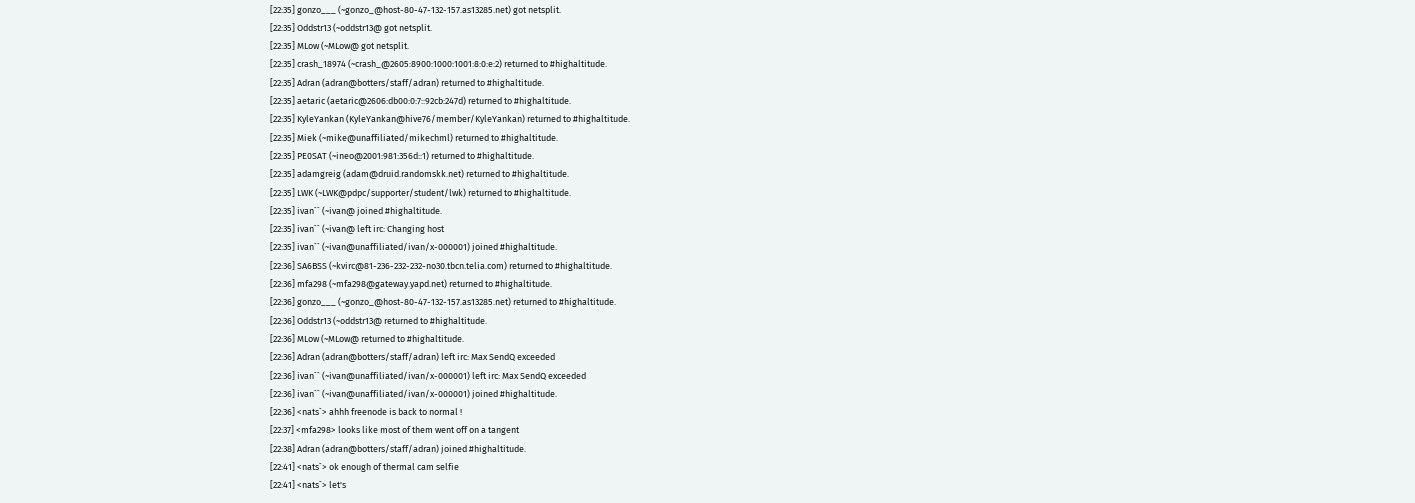[22:35] gonzo___ (~gonzo_@host-80-47-132-157.as13285.net) got netsplit.
[22:35] Oddstr13 (~oddstr13@ got netsplit.
[22:35] MLow (~MLow@ got netsplit.
[22:35] crash_18974 (~crash_@2605:8900:1000:1001:8:0:e:2) returned to #highaltitude.
[22:35] Adran (adran@botters/staff/adran) returned to #highaltitude.
[22:35] aetaric (aetaric@2606:db00:0:7::92cb:247d) returned to #highaltitude.
[22:35] KyleYankan (KyleYankan@hive76/member/KyleYankan) returned to #highaltitude.
[22:35] Miek (~mike@unaffiliated/mikechml) returned to #highaltitude.
[22:35] PE0SAT (~ineo@2001:981:356d::1) returned to #highaltitude.
[22:35] adamgreig (adam@druid.randomskk.net) returned to #highaltitude.
[22:35] LWK (~LWK@pdpc/supporter/student/lwk) returned to #highaltitude.
[22:35] ivan`` (~ivan@ joined #highaltitude.
[22:35] ivan`` (~ivan@ left irc: Changing host
[22:35] ivan`` (~ivan@unaffiliated/ivan/x-000001) joined #highaltitude.
[22:36] SA6BSS (~kvirc@81-236-232-232-no30.tbcn.telia.com) returned to #highaltitude.
[22:36] mfa298 (~mfa298@gateway.yapd.net) returned to #highaltitude.
[22:36] gonzo___ (~gonzo_@host-80-47-132-157.as13285.net) returned to #highaltitude.
[22:36] Oddstr13 (~oddstr13@ returned to #highaltitude.
[22:36] MLow (~MLow@ returned to #highaltitude.
[22:36] Adran (adran@botters/staff/adran) left irc: Max SendQ exceeded
[22:36] ivan`` (~ivan@unaffiliated/ivan/x-000001) left irc: Max SendQ exceeded
[22:36] ivan`` (~ivan@unaffiliated/ivan/x-000001) joined #highaltitude.
[22:36] <nats`> ahhh freenode is back to normal !
[22:37] <mfa298> looks like most of them went off on a tangent
[22:38] Adran (adran@botters/staff/adran) joined #highaltitude.
[22:41] <nats`> ok enough of thermal cam selfie
[22:41] <nats`> let's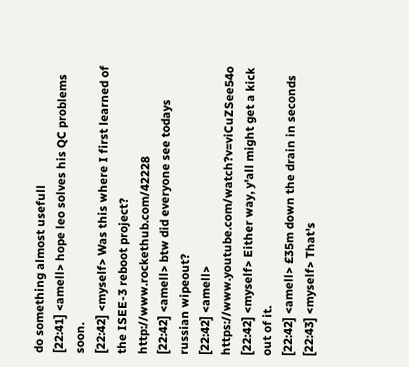do something almost usefull
[22:41] <amell> hope leo solves his QC problems soon.
[22:42] <myself> Was this where I first learned of the ISEE-3 reboot project? http://www.rockethub.com/42228
[22:42] <amell> btw did everyone see todays russian wipeout?
[22:42] <amell> https://www.youtube.com/watch?v=viCuZSee54o
[22:42] <myself> Either way, y'all might get a kick out of it.
[22:42] <amell> £35m down the drain in seconds
[22:43] <myself> That's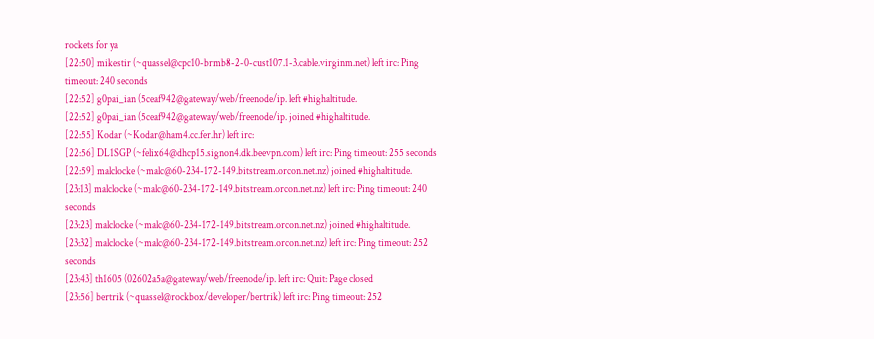rockets for ya
[22:50] mikestir (~quassel@cpc10-brmb8-2-0-cust107.1-3.cable.virginm.net) left irc: Ping timeout: 240 seconds
[22:52] g0pai_ian (5ceaf942@gateway/web/freenode/ip. left #highaltitude.
[22:52] g0pai_ian (5ceaf942@gateway/web/freenode/ip. joined #highaltitude.
[22:55] Kodar (~Kodar@ham4.cc.fer.hr) left irc:
[22:56] DL1SGP (~felix64@dhcp15.signon4.dk.beevpn.com) left irc: Ping timeout: 255 seconds
[22:59] malclocke (~malc@60-234-172-149.bitstream.orcon.net.nz) joined #highaltitude.
[23:13] malclocke (~malc@60-234-172-149.bitstream.orcon.net.nz) left irc: Ping timeout: 240 seconds
[23:23] malclocke (~malc@60-234-172-149.bitstream.orcon.net.nz) joined #highaltitude.
[23:32] malclocke (~malc@60-234-172-149.bitstream.orcon.net.nz) left irc: Ping timeout: 252 seconds
[23:43] th1605 (02602a5a@gateway/web/freenode/ip. left irc: Quit: Page closed
[23:56] bertrik (~quassel@rockbox/developer/bertrik) left irc: Ping timeout: 252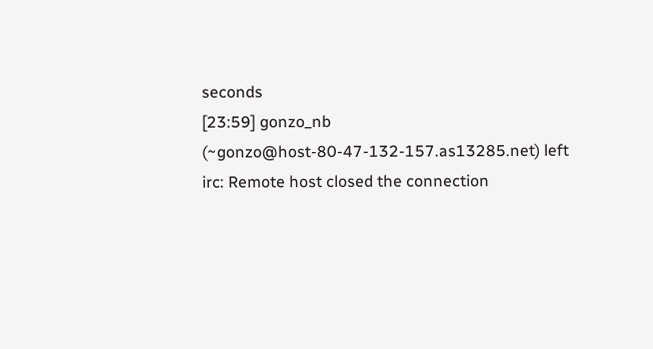seconds
[23:59] gonzo_nb (~gonzo@host-80-47-132-157.as13285.net) left irc: Remote host closed the connection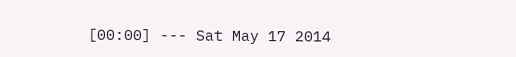[00:00] --- Sat May 17 2014